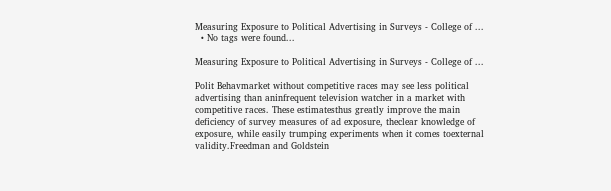Measuring Exposure to Political Advertising in Surveys - College of ...
  • No tags were found...

Measuring Exposure to Political Advertising in Surveys - College of ...

Polit Behavmarket without competitive races may see less political advertising than aninfrequent television watcher in a market with competitive races. These estimatesthus greatly improve the main deficiency of survey measures of ad exposure, theclear knowledge of exposure, while easily trumping experiments when it comes toexternal validity.Freedman and Goldstein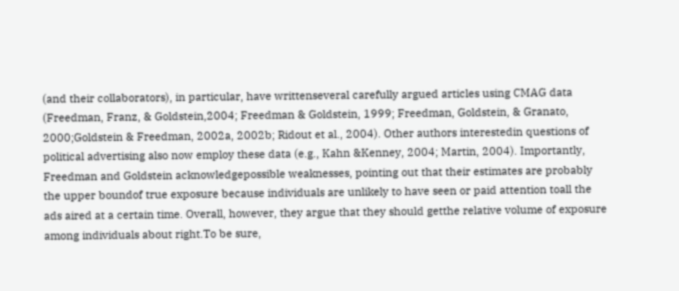(and their collaborators), in particular, have writtenseveral carefully argued articles using CMAG data (Freedman, Franz, & Goldstein,2004; Freedman & Goldstein, 1999; Freedman, Goldstein, & Granato, 2000;Goldstein & Freedman, 2002a, 2002b; Ridout et al., 2004). Other authors interestedin questions of political advertising also now employ these data (e.g., Kahn &Kenney, 2004; Martin, 2004). Importantly, Freedman and Goldstein acknowledgepossible weaknesses, pointing out that their estimates are probably the upper boundof true exposure because individuals are unlikely to have seen or paid attention toall the ads aired at a certain time. Overall, however, they argue that they should getthe relative volume of exposure among individuals about right.To be sure,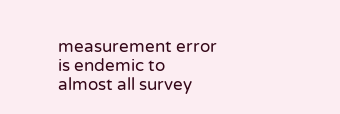measurement error is endemic to almost all survey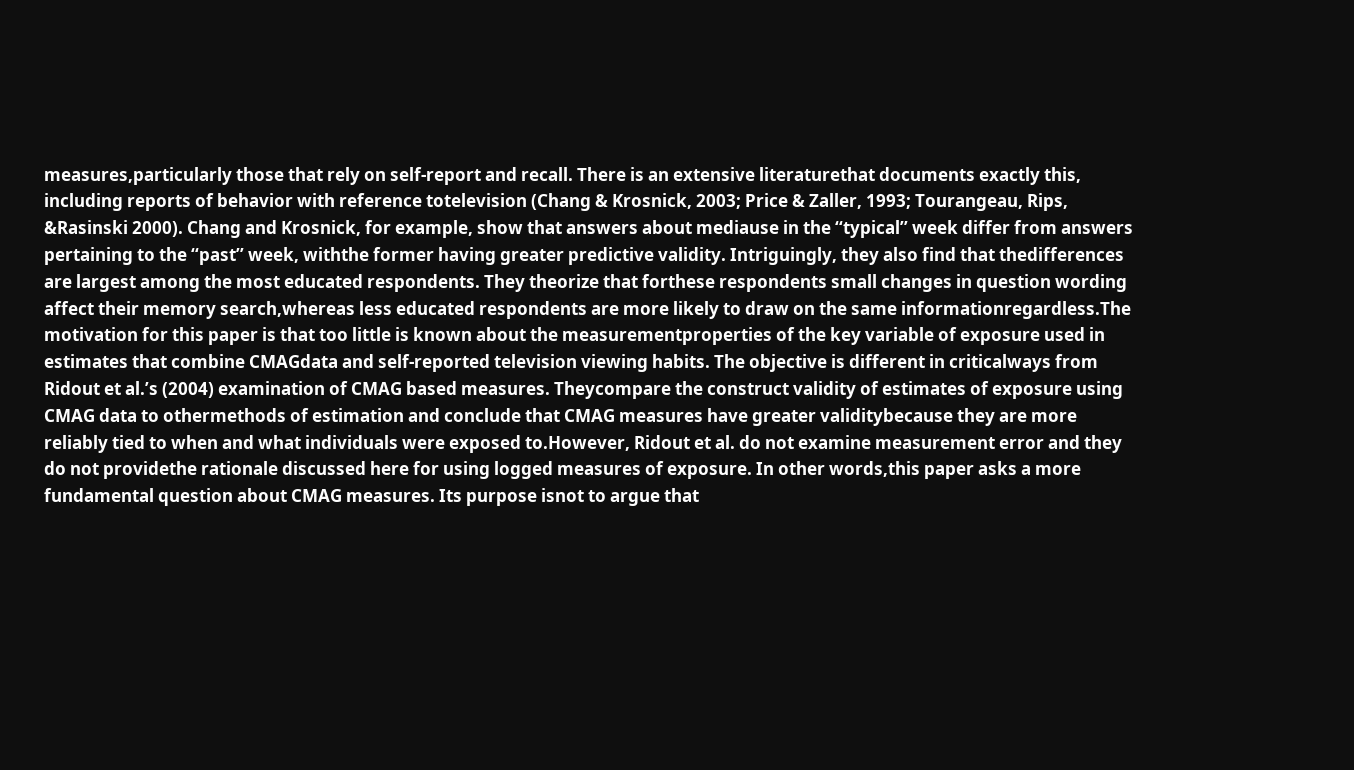measures,particularly those that rely on self-report and recall. There is an extensive literaturethat documents exactly this, including reports of behavior with reference totelevision (Chang & Krosnick, 2003; Price & Zaller, 1993; Tourangeau, Rips, &Rasinski 2000). Chang and Krosnick, for example, show that answers about mediause in the ‘‘typical’’ week differ from answers pertaining to the ‘‘past’’ week, withthe former having greater predictive validity. Intriguingly, they also find that thedifferences are largest among the most educated respondents. They theorize that forthese respondents small changes in question wording affect their memory search,whereas less educated respondents are more likely to draw on the same informationregardless.The motivation for this paper is that too little is known about the measurementproperties of the key variable of exposure used in estimates that combine CMAGdata and self-reported television viewing habits. The objective is different in criticalways from Ridout et al.’s (2004) examination of CMAG based measures. Theycompare the construct validity of estimates of exposure using CMAG data to othermethods of estimation and conclude that CMAG measures have greater validitybecause they are more reliably tied to when and what individuals were exposed to.However, Ridout et al. do not examine measurement error and they do not providethe rationale discussed here for using logged measures of exposure. In other words,this paper asks a more fundamental question about CMAG measures. Its purpose isnot to argue that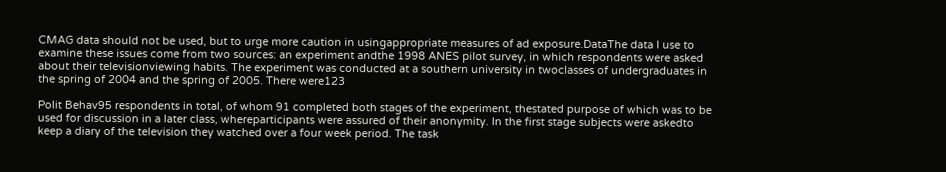CMAG data should not be used, but to urge more caution in usingappropriate measures of ad exposure.DataThe data I use to examine these issues come from two sources: an experiment andthe 1998 ANES pilot survey, in which respondents were asked about their televisionviewing habits. The experiment was conducted at a southern university in twoclasses of undergraduates in the spring of 2004 and the spring of 2005. There were123

Polit Behav95 respondents in total, of whom 91 completed both stages of the experiment, thestated purpose of which was to be used for discussion in a later class, whereparticipants were assured of their anonymity. In the first stage subjects were askedto keep a diary of the television they watched over a four week period. The task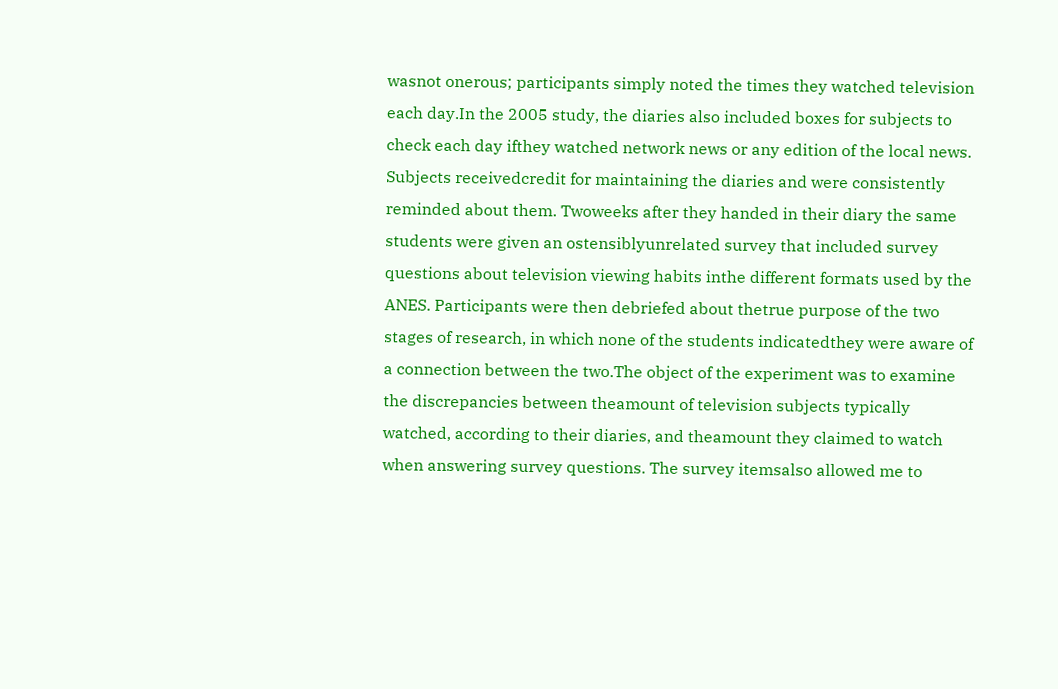wasnot onerous; participants simply noted the times they watched television each day.In the 2005 study, the diaries also included boxes for subjects to check each day ifthey watched network news or any edition of the local news. Subjects receivedcredit for maintaining the diaries and were consistently reminded about them. Twoweeks after they handed in their diary the same students were given an ostensiblyunrelated survey that included survey questions about television viewing habits inthe different formats used by the ANES. Participants were then debriefed about thetrue purpose of the two stages of research, in which none of the students indicatedthey were aware of a connection between the two.The object of the experiment was to examine the discrepancies between theamount of television subjects typically watched, according to their diaries, and theamount they claimed to watch when answering survey questions. The survey itemsalso allowed me to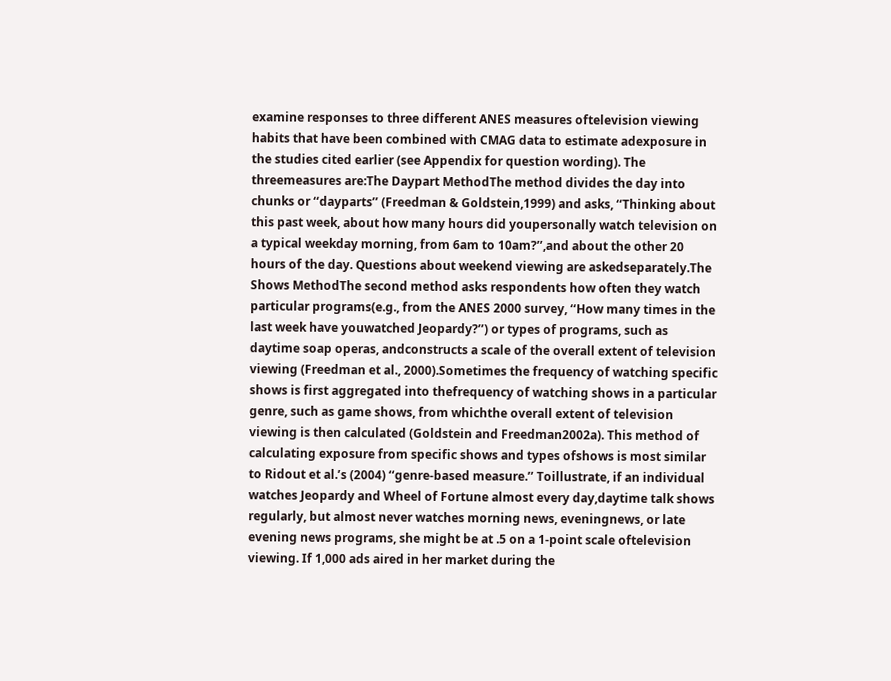examine responses to three different ANES measures oftelevision viewing habits that have been combined with CMAG data to estimate adexposure in the studies cited earlier (see Appendix for question wording). The threemeasures are:The Daypart MethodThe method divides the day into chunks or ‘‘dayparts’’ (Freedman & Goldstein,1999) and asks, ‘‘Thinking about this past week, about how many hours did youpersonally watch television on a typical weekday morning, from 6am to 10am?’’,and about the other 20 hours of the day. Questions about weekend viewing are askedseparately.The Shows MethodThe second method asks respondents how often they watch particular programs(e.g., from the ANES 2000 survey, ‘‘How many times in the last week have youwatched Jeopardy?’’) or types of programs, such as daytime soap operas, andconstructs a scale of the overall extent of television viewing (Freedman et al., 2000).Sometimes the frequency of watching specific shows is first aggregated into thefrequency of watching shows in a particular genre, such as game shows, from whichthe overall extent of television viewing is then calculated (Goldstein and Freedman2002a). This method of calculating exposure from specific shows and types ofshows is most similar to Ridout et al.’s (2004) ‘‘genre-based measure.’’ Toillustrate, if an individual watches Jeopardy and Wheel of Fortune almost every day,daytime talk shows regularly, but almost never watches morning news, eveningnews, or late evening news programs, she might be at .5 on a 1-point scale oftelevision viewing. If 1,000 ads aired in her market during the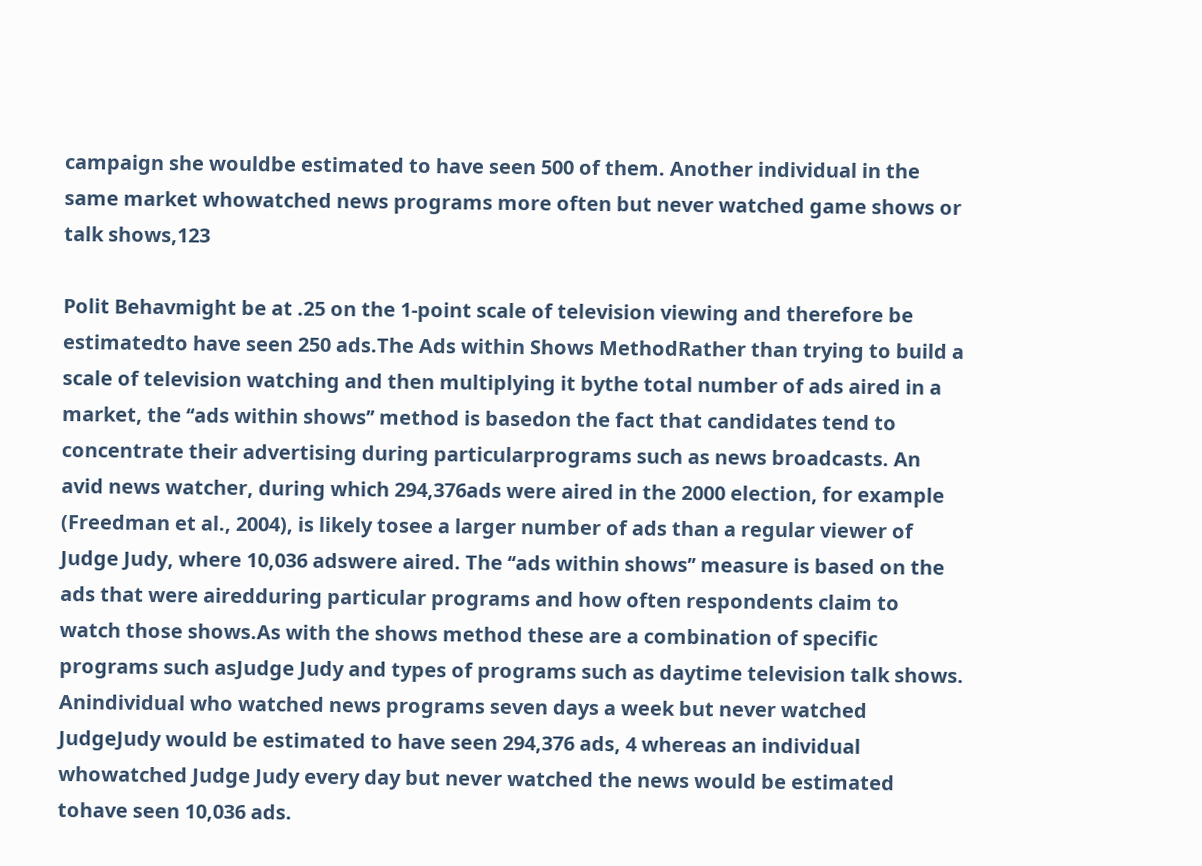campaign she wouldbe estimated to have seen 500 of them. Another individual in the same market whowatched news programs more often but never watched game shows or talk shows,123

Polit Behavmight be at .25 on the 1-point scale of television viewing and therefore be estimatedto have seen 250 ads.The Ads within Shows MethodRather than trying to build a scale of television watching and then multiplying it bythe total number of ads aired in a market, the ‘‘ads within shows’’ method is basedon the fact that candidates tend to concentrate their advertising during particularprograms such as news broadcasts. An avid news watcher, during which 294,376ads were aired in the 2000 election, for example (Freedman et al., 2004), is likely tosee a larger number of ads than a regular viewer of Judge Judy, where 10,036 adswere aired. The ‘‘ads within shows’’ measure is based on the ads that were airedduring particular programs and how often respondents claim to watch those shows.As with the shows method these are a combination of specific programs such asJudge Judy and types of programs such as daytime television talk shows. Anindividual who watched news programs seven days a week but never watched JudgeJudy would be estimated to have seen 294,376 ads, 4 whereas an individual whowatched Judge Judy every day but never watched the news would be estimated tohave seen 10,036 ads.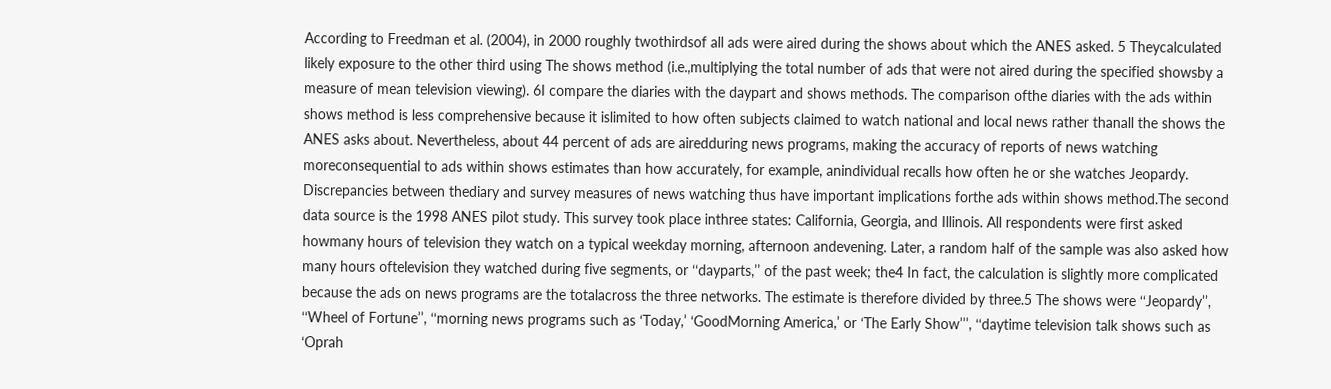According to Freedman et al. (2004), in 2000 roughly twothirdsof all ads were aired during the shows about which the ANES asked. 5 Theycalculated likely exposure to the other third using The shows method (i.e.,multiplying the total number of ads that were not aired during the specified showsby a measure of mean television viewing). 6I compare the diaries with the daypart and shows methods. The comparison ofthe diaries with the ads within shows method is less comprehensive because it islimited to how often subjects claimed to watch national and local news rather thanall the shows the ANES asks about. Nevertheless, about 44 percent of ads are airedduring news programs, making the accuracy of reports of news watching moreconsequential to ads within shows estimates than how accurately, for example, anindividual recalls how often he or she watches Jeopardy. Discrepancies between thediary and survey measures of news watching thus have important implications forthe ads within shows method.The second data source is the 1998 ANES pilot study. This survey took place inthree states: California, Georgia, and Illinois. All respondents were first asked howmany hours of television they watch on a typical weekday morning, afternoon andevening. Later, a random half of the sample was also asked how many hours oftelevision they watched during five segments, or ‘‘dayparts,’’ of the past week; the4 In fact, the calculation is slightly more complicated because the ads on news programs are the totalacross the three networks. The estimate is therefore divided by three.5 The shows were ‘‘Jeopardy’’, ‘‘Wheel of Fortune’’, ‘‘morning news programs such as ‘Today,’ ‘GoodMorning America,’ or ‘The Early Show’’’, ‘‘daytime television talk shows such as ‘Oprah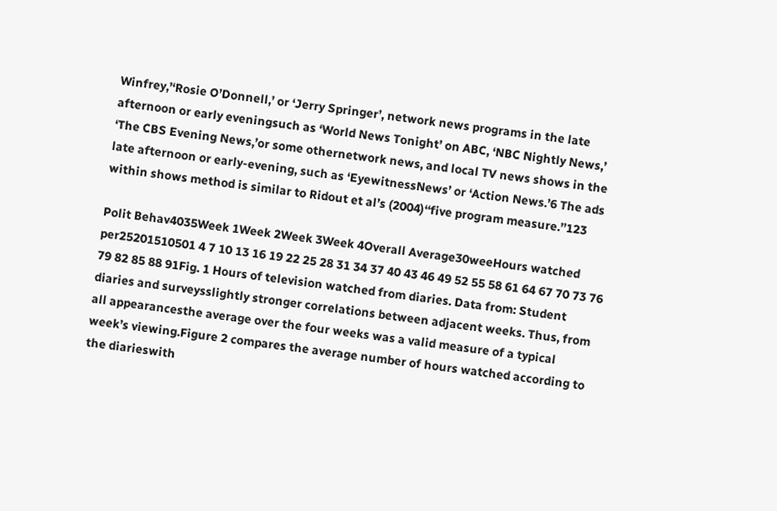Winfrey,’‘Rosie O’Donnell,’ or ‘Jerry Springer’, network news programs in the late afternoon or early eveningsuch as ‘World News Tonight’ on ABC, ‘NBC Nightly News,’ ‘The CBS Evening News,’or some othernetwork news, and local TV news shows in the late afternoon or early-evening, such as ‘EyewitnessNews’ or ‘Action News.’6 The ads within shows method is similar to Ridout et al’s (2004)‘‘five program measure.’’123

Polit Behav4035Week 1Week 2Week 3Week 4Overall Average30weeHours watched per25201510501 4 7 10 13 16 19 22 25 28 31 34 37 40 43 46 49 52 55 58 61 64 67 70 73 76 79 82 85 88 91Fig. 1 Hours of television watched from diaries. Data from: Student diaries and surveysslightly stronger correlations between adjacent weeks. Thus, from all appearancesthe average over the four weeks was a valid measure of a typical week’s viewing.Figure 2 compares the average number of hours watched according to the diarieswith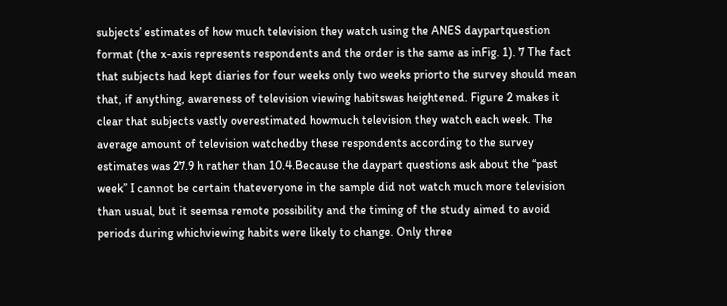subjects’ estimates of how much television they watch using the ANES daypartquestion format (the x-axis represents respondents and the order is the same as inFig. 1). 7 The fact that subjects had kept diaries for four weeks only two weeks priorto the survey should mean that, if anything, awareness of television viewing habitswas heightened. Figure 2 makes it clear that subjects vastly overestimated howmuch television they watch each week. The average amount of television watchedby these respondents according to the survey estimates was 27.9 h rather than 10.4.Because the daypart questions ask about the ‘‘past week’’ I cannot be certain thateveryone in the sample did not watch much more television than usual, but it seemsa remote possibility and the timing of the study aimed to avoid periods during whichviewing habits were likely to change. Only three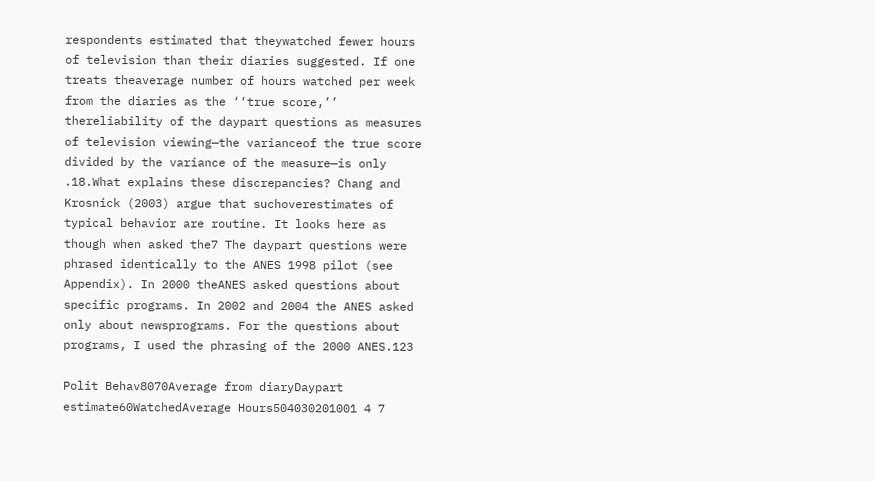respondents estimated that theywatched fewer hours of television than their diaries suggested. If one treats theaverage number of hours watched per week from the diaries as the ‘‘true score,’’ thereliability of the daypart questions as measures of television viewing—the varianceof the true score divided by the variance of the measure—is only .18.What explains these discrepancies? Chang and Krosnick (2003) argue that suchoverestimates of typical behavior are routine. It looks here as though when asked the7 The daypart questions were phrased identically to the ANES 1998 pilot (see Appendix). In 2000 theANES asked questions about specific programs. In 2002 and 2004 the ANES asked only about newsprograms. For the questions about programs, I used the phrasing of the 2000 ANES.123

Polit Behav8070Average from diaryDaypart estimate60WatchedAverage Hours504030201001 4 7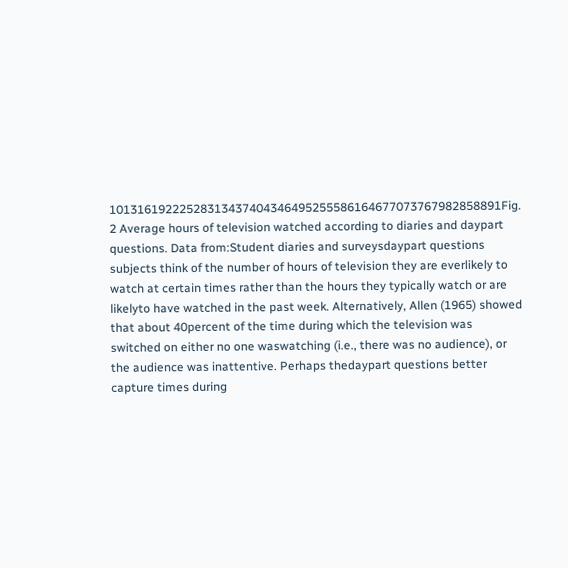10131619222528313437404346495255586164677073767982858891Fig. 2 Average hours of television watched according to diaries and daypart questions. Data from:Student diaries and surveysdaypart questions subjects think of the number of hours of television they are everlikely to watch at certain times rather than the hours they typically watch or are likelyto have watched in the past week. Alternatively, Allen (1965) showed that about 40percent of the time during which the television was switched on either no one waswatching (i.e., there was no audience), or the audience was inattentive. Perhaps thedaypart questions better capture times during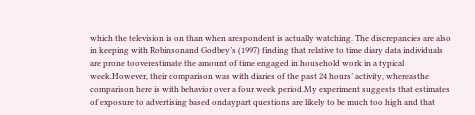which the television is on than when arespondent is actually watching. The discrepancies are also in keeping with Robinsonand Godbey’s (1997) finding that relative to time diary data individuals are prone tooverestimate the amount of time engaged in household work in a typical week.However, their comparison was with diaries of the past 24 hours’ activity, whereasthe comparison here is with behavior over a four week period.My experiment suggests that estimates of exposure to advertising based ondaypart questions are likely to be much too high and that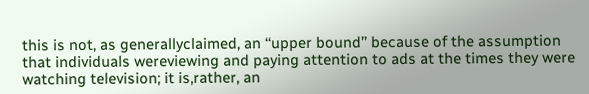this is not, as generallyclaimed, an ‘‘upper bound’’ because of the assumption that individuals wereviewing and paying attention to ads at the times they were watching television; it is,rather, an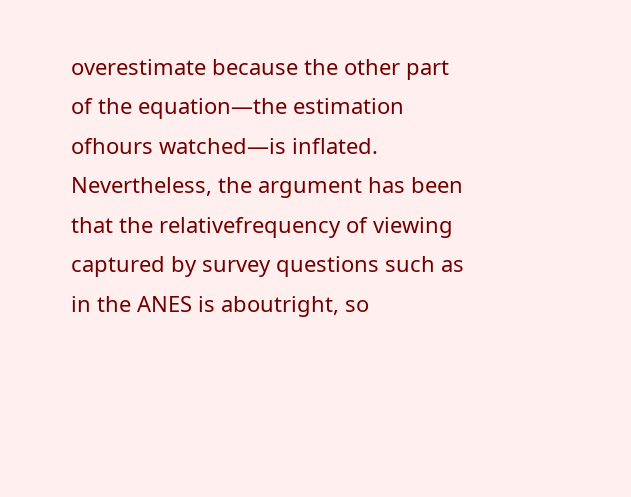overestimate because the other part of the equation—the estimation ofhours watched—is inflated. Nevertheless, the argument has been that the relativefrequency of viewing captured by survey questions such as in the ANES is aboutright, so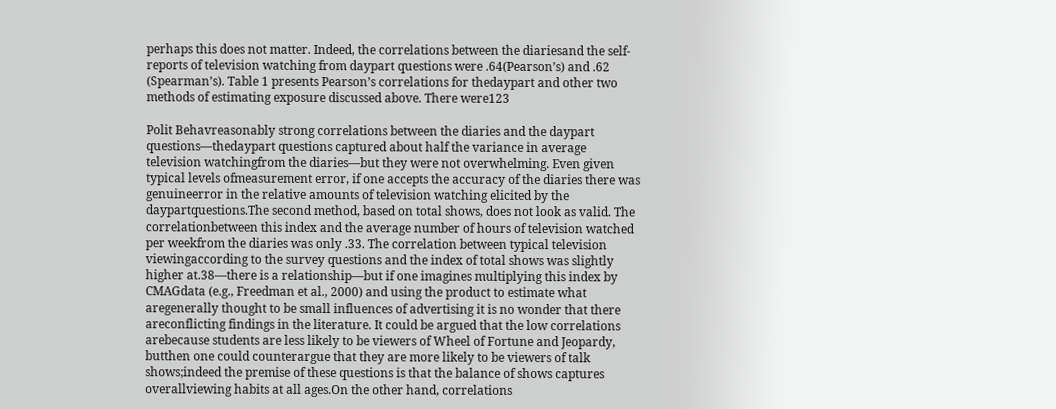perhaps this does not matter. Indeed, the correlations between the diariesand the self-reports of television watching from daypart questions were .64(Pearson’s) and .62 (Spearman’s). Table 1 presents Pearson’s correlations for thedaypart and other two methods of estimating exposure discussed above. There were123

Polit Behavreasonably strong correlations between the diaries and the daypart questions—thedaypart questions captured about half the variance in average television watchingfrom the diaries—but they were not overwhelming. Even given typical levels ofmeasurement error, if one accepts the accuracy of the diaries there was genuineerror in the relative amounts of television watching elicited by the daypartquestions.The second method, based on total shows, does not look as valid. The correlationbetween this index and the average number of hours of television watched per weekfrom the diaries was only .33. The correlation between typical television viewingaccording to the survey questions and the index of total shows was slightly higher at.38—there is a relationship—but if one imagines multiplying this index by CMAGdata (e.g., Freedman et al., 2000) and using the product to estimate what aregenerally thought to be small influences of advertising it is no wonder that there areconflicting findings in the literature. It could be argued that the low correlations arebecause students are less likely to be viewers of Wheel of Fortune and Jeopardy, butthen one could counterargue that they are more likely to be viewers of talk shows;indeed the premise of these questions is that the balance of shows captures overallviewing habits at all ages.On the other hand, correlations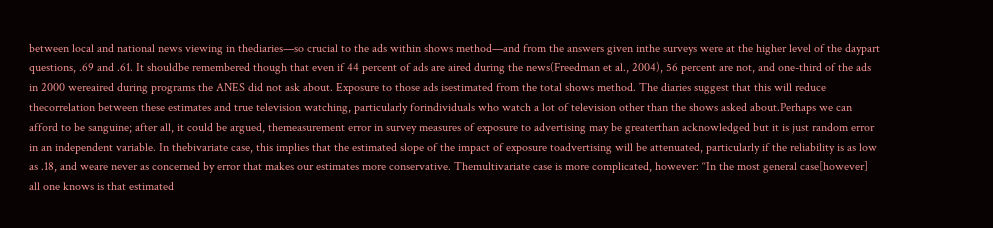between local and national news viewing in thediaries—so crucial to the ads within shows method—and from the answers given inthe surveys were at the higher level of the daypart questions, .69 and .61. It shouldbe remembered though that even if 44 percent of ads are aired during the news(Freedman et al., 2004), 56 percent are not, and one-third of the ads in 2000 wereaired during programs the ANES did not ask about. Exposure to those ads isestimated from the total shows method. The diaries suggest that this will reduce thecorrelation between these estimates and true television watching, particularly forindividuals who watch a lot of television other than the shows asked about.Perhaps we can afford to be sanguine; after all, it could be argued, themeasurement error in survey measures of exposure to advertising may be greaterthan acknowledged but it is just random error in an independent variable. In thebivariate case, this implies that the estimated slope of the impact of exposure toadvertising will be attenuated, particularly if the reliability is as low as .18, and weare never as concerned by error that makes our estimates more conservative. Themultivariate case is more complicated, however: ‘‘In the most general case[however] all one knows is that estimated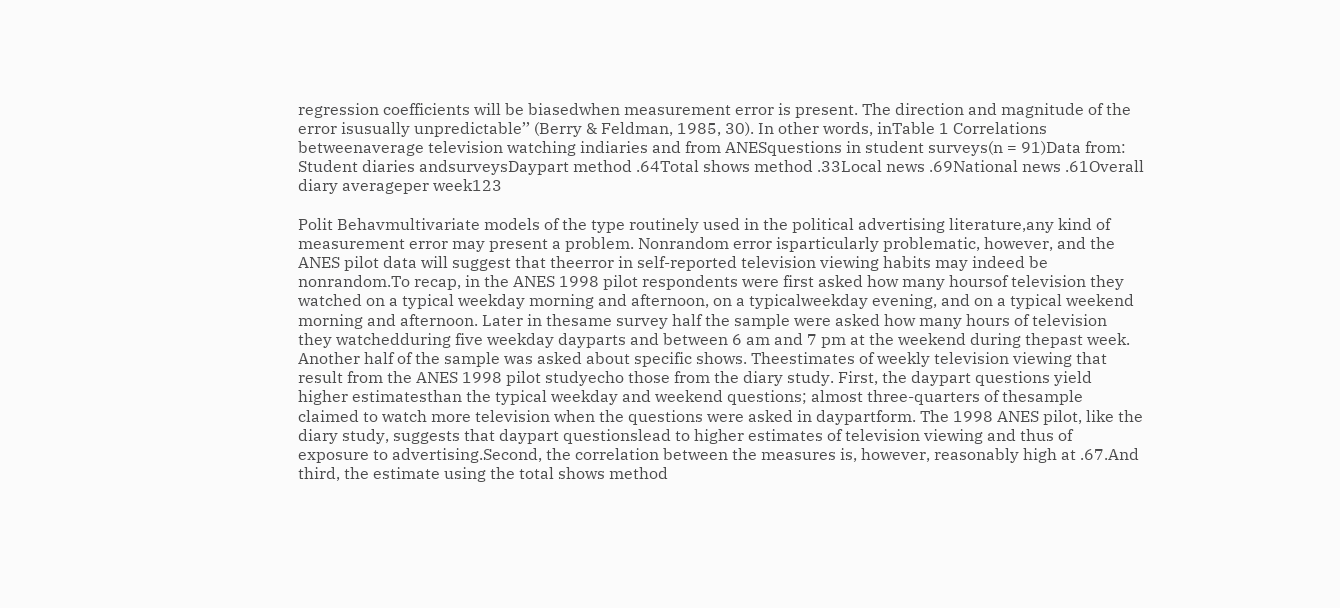regression coefficients will be biasedwhen measurement error is present. The direction and magnitude of the error isusually unpredictable’’ (Berry & Feldman, 1985, 30). In other words, inTable 1 Correlations betweenaverage television watching indiaries and from ANESquestions in student surveys(n = 91)Data from: Student diaries andsurveysDaypart method .64Total shows method .33Local news .69National news .61Overall diary averageper week123

Polit Behavmultivariate models of the type routinely used in the political advertising literature,any kind of measurement error may present a problem. Nonrandom error isparticularly problematic, however, and the ANES pilot data will suggest that theerror in self-reported television viewing habits may indeed be nonrandom.To recap, in the ANES 1998 pilot respondents were first asked how many hoursof television they watched on a typical weekday morning and afternoon, on a typicalweekday evening, and on a typical weekend morning and afternoon. Later in thesame survey half the sample were asked how many hours of television they watchedduring five weekday dayparts and between 6 am and 7 pm at the weekend during thepast week. Another half of the sample was asked about specific shows. Theestimates of weekly television viewing that result from the ANES 1998 pilot studyecho those from the diary study. First, the daypart questions yield higher estimatesthan the typical weekday and weekend questions; almost three-quarters of thesample claimed to watch more television when the questions were asked in daypartform. The 1998 ANES pilot, like the diary study, suggests that daypart questionslead to higher estimates of television viewing and thus of exposure to advertising.Second, the correlation between the measures is, however, reasonably high at .67.And third, the estimate using the total shows method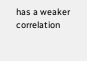has a weaker correlation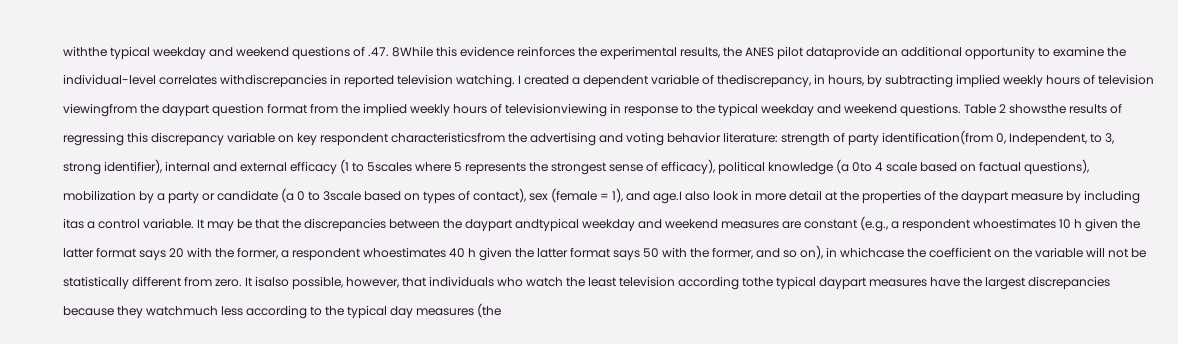withthe typical weekday and weekend questions of .47. 8While this evidence reinforces the experimental results, the ANES pilot dataprovide an additional opportunity to examine the individual-level correlates withdiscrepancies in reported television watching. I created a dependent variable of thediscrepancy, in hours, by subtracting implied weekly hours of television viewingfrom the daypart question format from the implied weekly hours of televisionviewing in response to the typical weekday and weekend questions. Table 2 showsthe results of regressing this discrepancy variable on key respondent characteristicsfrom the advertising and voting behavior literature: strength of party identification(from 0, Independent, to 3, strong identifier), internal and external efficacy (1 to 5scales where 5 represents the strongest sense of efficacy), political knowledge (a 0to 4 scale based on factual questions), mobilization by a party or candidate (a 0 to 3scale based on types of contact), sex (female = 1), and age.I also look in more detail at the properties of the daypart measure by including itas a control variable. It may be that the discrepancies between the daypart andtypical weekday and weekend measures are constant (e.g., a respondent whoestimates 10 h given the latter format says 20 with the former, a respondent whoestimates 40 h given the latter format says 50 with the former, and so on), in whichcase the coefficient on the variable will not be statistically different from zero. It isalso possible, however, that individuals who watch the least television according tothe typical daypart measures have the largest discrepancies because they watchmuch less according to the typical day measures (the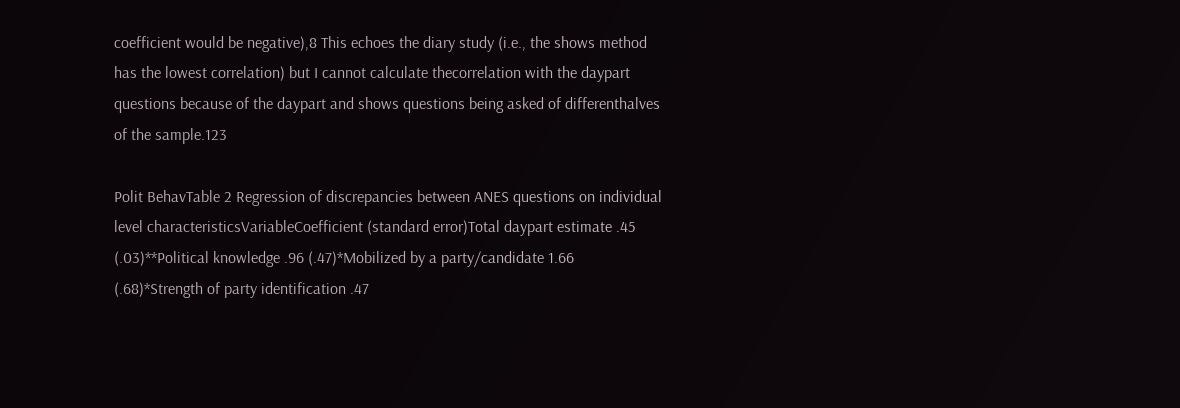coefficient would be negative),8 This echoes the diary study (i.e., the shows method has the lowest correlation) but I cannot calculate thecorrelation with the daypart questions because of the daypart and shows questions being asked of differenthalves of the sample.123

Polit BehavTable 2 Regression of discrepancies between ANES questions on individual level characteristicsVariableCoefficient (standard error)Total daypart estimate .45 (.03)**Political knowledge .96 (.47)*Mobilized by a party/candidate 1.66 (.68)*Strength of party identification .47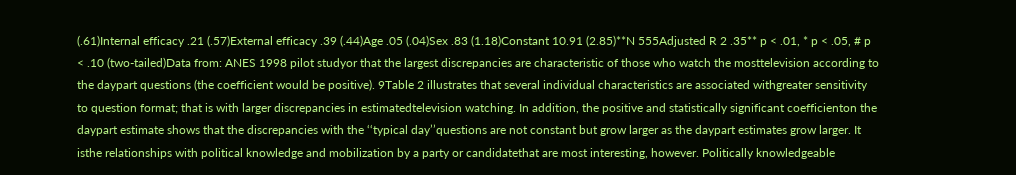(.61)Internal efficacy .21 (.57)External efficacy .39 (.44)Age .05 (.04)Sex .83 (1.18)Constant 10.91 (2.85)**N 555Adjusted R 2 .35** p < .01, * p < .05, # p < .10 (two-tailed)Data from: ANES 1998 pilot studyor that the largest discrepancies are characteristic of those who watch the mosttelevision according to the daypart questions (the coefficient would be positive). 9Table 2 illustrates that several individual characteristics are associated withgreater sensitivity to question format; that is with larger discrepancies in estimatedtelevision watching. In addition, the positive and statistically significant coefficienton the daypart estimate shows that the discrepancies with the ‘‘typical day’’questions are not constant but grow larger as the daypart estimates grow larger. It isthe relationships with political knowledge and mobilization by a party or candidatethat are most interesting, however. Politically knowledgeable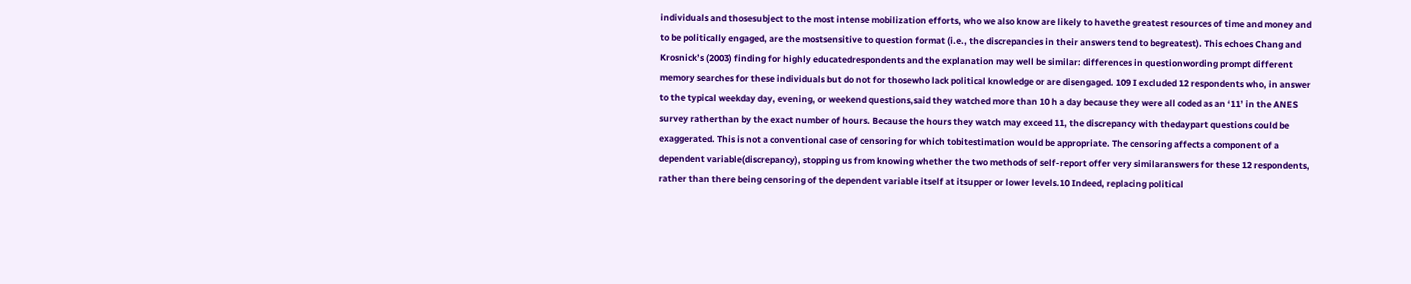individuals and thosesubject to the most intense mobilization efforts, who we also know are likely to havethe greatest resources of time and money and to be politically engaged, are the mostsensitive to question format (i.e., the discrepancies in their answers tend to begreatest). This echoes Chang and Krosnick’s (2003) finding for highly educatedrespondents and the explanation may well be similar: differences in questionwording prompt different memory searches for these individuals but do not for thosewho lack political knowledge or are disengaged. 109 I excluded 12 respondents who, in answer to the typical weekday day, evening, or weekend questions,said they watched more than 10 h a day because they were all coded as an ‘11’ in the ANES survey ratherthan by the exact number of hours. Because the hours they watch may exceed 11, the discrepancy with thedaypart questions could be exaggerated. This is not a conventional case of censoring for which tobitestimation would be appropriate. The censoring affects a component of a dependent variable(discrepancy), stopping us from knowing whether the two methods of self-report offer very similaranswers for these 12 respondents, rather than there being censoring of the dependent variable itself at itsupper or lower levels.10 Indeed, replacing political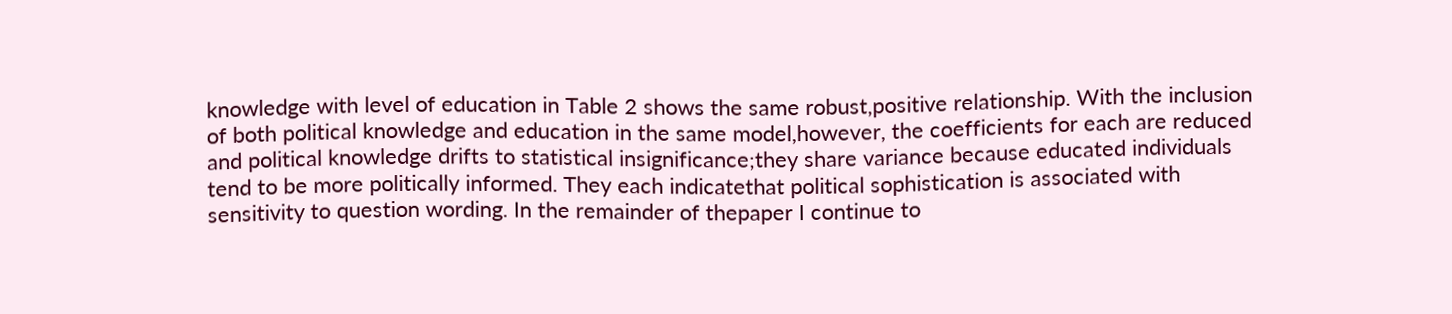knowledge with level of education in Table 2 shows the same robust,positive relationship. With the inclusion of both political knowledge and education in the same model,however, the coefficients for each are reduced and political knowledge drifts to statistical insignificance;they share variance because educated individuals tend to be more politically informed. They each indicatethat political sophistication is associated with sensitivity to question wording. In the remainder of thepaper I continue to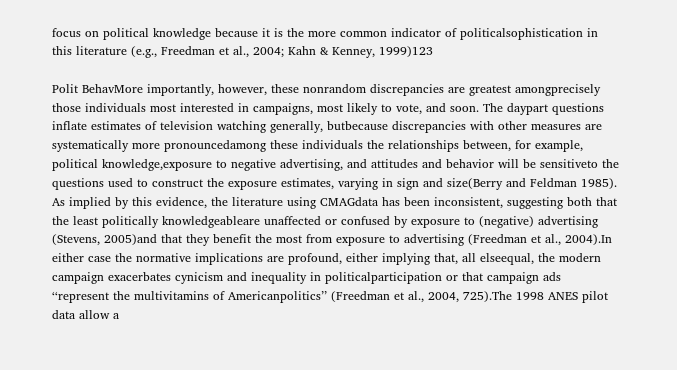focus on political knowledge because it is the more common indicator of politicalsophistication in this literature (e.g., Freedman et al., 2004; Kahn & Kenney, 1999)123

Polit BehavMore importantly, however, these nonrandom discrepancies are greatest amongprecisely those individuals most interested in campaigns, most likely to vote, and soon. The daypart questions inflate estimates of television watching generally, butbecause discrepancies with other measures are systematically more pronouncedamong these individuals the relationships between, for example, political knowledge,exposure to negative advertising, and attitudes and behavior will be sensitiveto the questions used to construct the exposure estimates, varying in sign and size(Berry and Feldman 1985). As implied by this evidence, the literature using CMAGdata has been inconsistent, suggesting both that the least politically knowledgeableare unaffected or confused by exposure to (negative) advertising (Stevens, 2005)and that they benefit the most from exposure to advertising (Freedman et al., 2004).In either case the normative implications are profound, either implying that, all elseequal, the modern campaign exacerbates cynicism and inequality in politicalparticipation or that campaign ads ‘‘represent the multivitamins of Americanpolitics’’ (Freedman et al., 2004, 725).The 1998 ANES pilot data allow a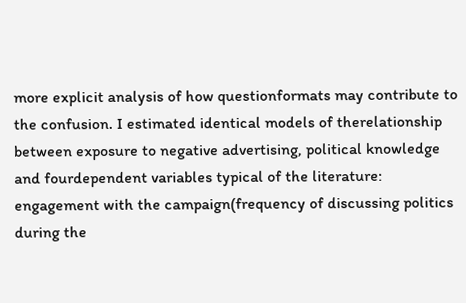more explicit analysis of how questionformats may contribute to the confusion. I estimated identical models of therelationship between exposure to negative advertising, political knowledge and fourdependent variables typical of the literature: engagement with the campaign(frequency of discussing politics during the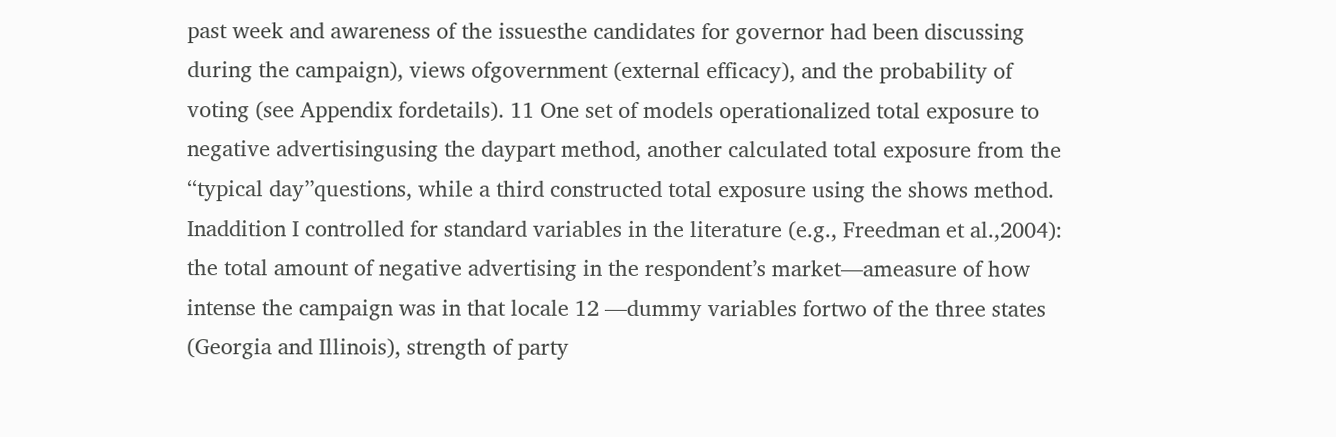past week and awareness of the issuesthe candidates for governor had been discussing during the campaign), views ofgovernment (external efficacy), and the probability of voting (see Appendix fordetails). 11 One set of models operationalized total exposure to negative advertisingusing the daypart method, another calculated total exposure from the ‘‘typical day’’questions, while a third constructed total exposure using the shows method. Inaddition I controlled for standard variables in the literature (e.g., Freedman et al.,2004): the total amount of negative advertising in the respondent’s market—ameasure of how intense the campaign was in that locale 12 —dummy variables fortwo of the three states (Georgia and Illinois), strength of party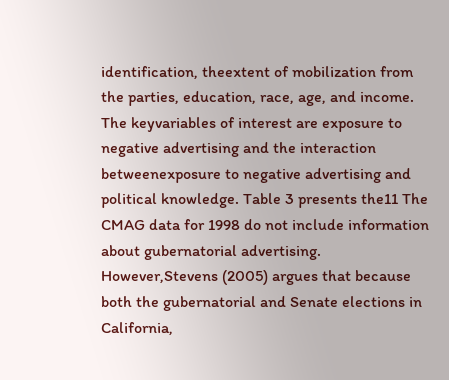identification, theextent of mobilization from the parties, education, race, age, and income. The keyvariables of interest are exposure to negative advertising and the interaction betweenexposure to negative advertising and political knowledge. Table 3 presents the11 The CMAG data for 1998 do not include information about gubernatorial advertising. However,Stevens (2005) argues that because both the gubernatorial and Senate elections in California,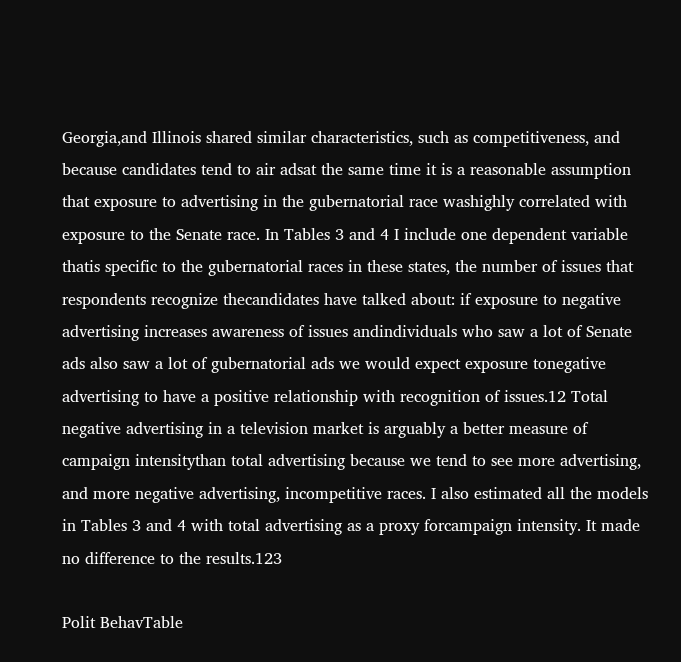Georgia,and Illinois shared similar characteristics, such as competitiveness, and because candidates tend to air adsat the same time it is a reasonable assumption that exposure to advertising in the gubernatorial race washighly correlated with exposure to the Senate race. In Tables 3 and 4 I include one dependent variable thatis specific to the gubernatorial races in these states, the number of issues that respondents recognize thecandidates have talked about: if exposure to negative advertising increases awareness of issues andindividuals who saw a lot of Senate ads also saw a lot of gubernatorial ads we would expect exposure tonegative advertising to have a positive relationship with recognition of issues.12 Total negative advertising in a television market is arguably a better measure of campaign intensitythan total advertising because we tend to see more advertising, and more negative advertising, incompetitive races. I also estimated all the models in Tables 3 and 4 with total advertising as a proxy forcampaign intensity. It made no difference to the results.123

Polit BehavTable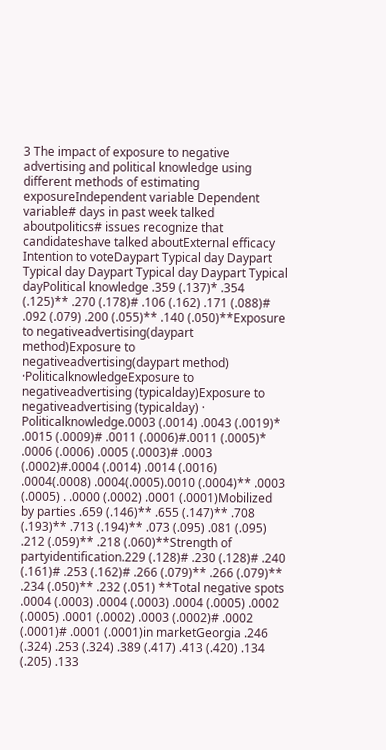3 The impact of exposure to negative advertising and political knowledge using different methods of estimating exposureIndependent variable Dependent variable# days in past week talked aboutpolitics# issues recognize that candidateshave talked aboutExternal efficacy Intention to voteDaypart Typical day Daypart Typical day Daypart Typical day Daypart Typical dayPolitical knowledge .359 (.137)* .354 (.125)** .270 (.178)# .106 (.162) .171 (.088)# .092 (.079) .200 (.055)** .140 (.050)**Exposure to negativeadvertising(daypart method)Exposure to negativeadvertising(daypart method) ·PoliticalknowledgeExposure to negativeadvertising (typicalday)Exposure to negativeadvertising (typicalday) · Politicalknowledge.0003 (.0014) .0043 (.0019)* .0015 (.0009)# .0011 (.0006)#.0011 (.0005)* .0006 (.0006) .0005 (.0003)# .0003 (.0002)#.0004 (.0014) .0014 (.0016) .0004(.0008) .0004(.0005).0010 (.0004)** .0003 (.0005) . .0000 (.0002) .0001 (.0001)Mobilized by parties .659 (.146)** .655 (.147)** .708 (.193)** .713 (.194)** .073 (.095) .081 (.095) .212 (.059)** .218 (.060)**Strength of partyidentification.229 (.128)# .230 (.128)# .240 (.161)# .253 (.162)# .266 (.079)** .266 (.079)** .234 (.050)** .232 (.051) **Total negative spots .0004 (.0003) .0004 (.0003) .0004 (.0005) .0002 (.0005) .0001 (.0002) .0003 (.0002)# .0002 (.0001)# .0001 (.0001)in marketGeorgia .246 (.324) .253 (.324) .389 (.417) .413 (.420) .134 (.205) .133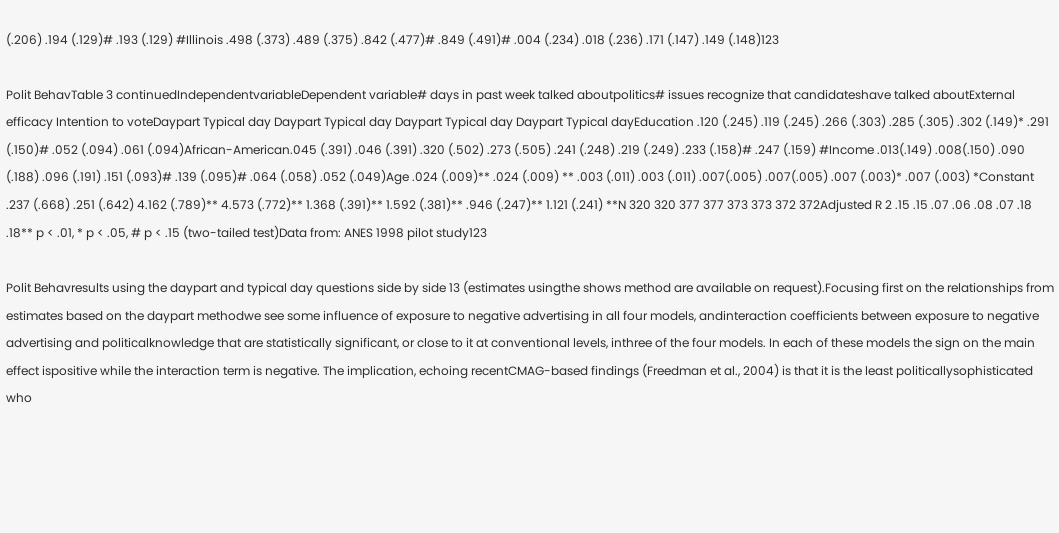(.206) .194 (.129)# .193 (.129) #Illinois .498 (.373) .489 (.375) .842 (.477)# .849 (.491)# .004 (.234) .018 (.236) .171 (.147) .149 (.148)123

Polit BehavTable 3 continuedIndependentvariableDependent variable# days in past week talked aboutpolitics# issues recognize that candidateshave talked aboutExternal efficacy Intention to voteDaypart Typical day Daypart Typical day Daypart Typical day Daypart Typical dayEducation .120 (.245) .119 (.245) .266 (.303) .285 (.305) .302 (.149)* .291 (.150)# .052 (.094) .061 (.094)African-American.045 (.391) .046 (.391) .320 (.502) .273 (.505) .241 (.248) .219 (.249) .233 (.158)# .247 (.159) #Income .013(.149) .008(.150) .090 (.188) .096 (.191) .151 (.093)# .139 (.095)# .064 (.058) .052 (.049)Age .024 (.009)** .024 (.009) ** .003 (.011) .003 (.011) .007(.005) .007(.005) .007 (.003)* .007 (.003) *Constant .237 (.668) .251 (.642) 4.162 (.789)** 4.573 (.772)** 1.368 (.391)** 1.592 (.381)** .946 (.247)** 1.121 (.241) **N 320 320 377 377 373 373 372 372Adjusted R 2 .15 .15 .07 .06 .08 .07 .18 .18** p < .01, * p < .05, # p < .15 (two-tailed test)Data from: ANES 1998 pilot study123

Polit Behavresults using the daypart and typical day questions side by side 13 (estimates usingthe shows method are available on request).Focusing first on the relationships from estimates based on the daypart methodwe see some influence of exposure to negative advertising in all four models, andinteraction coefficients between exposure to negative advertising and politicalknowledge that are statistically significant, or close to it at conventional levels, inthree of the four models. In each of these models the sign on the main effect ispositive while the interaction term is negative. The implication, echoing recentCMAG-based findings (Freedman et al., 2004) is that it is the least politicallysophisticated who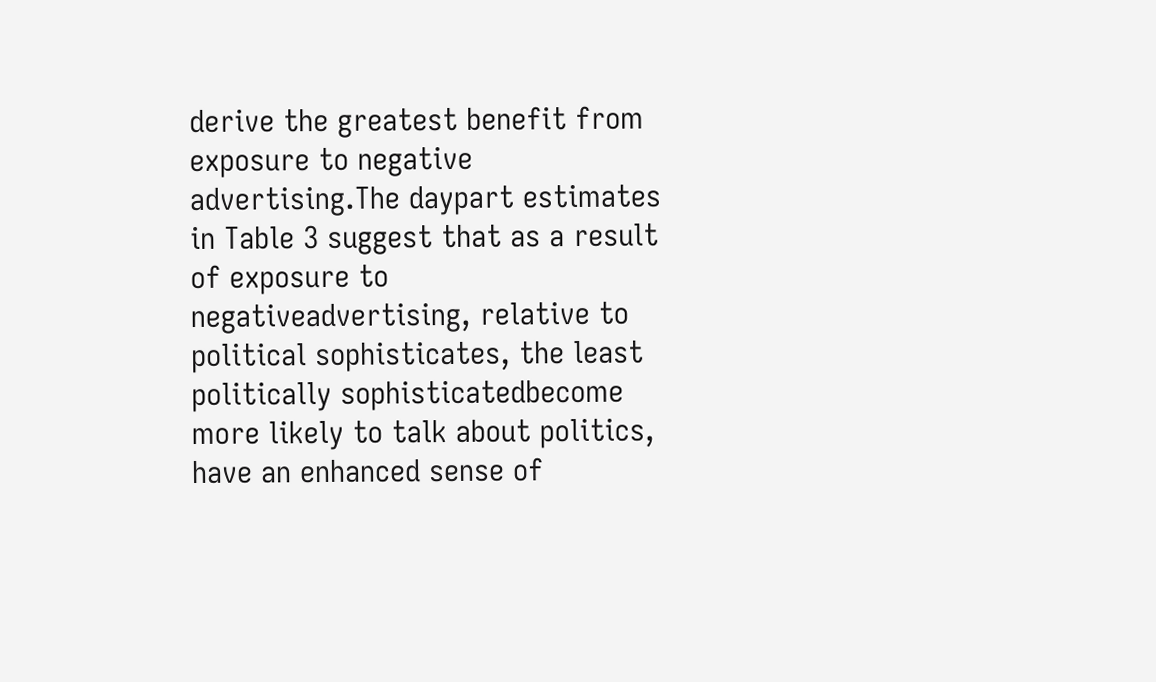derive the greatest benefit from exposure to negative advertising.The daypart estimates in Table 3 suggest that as a result of exposure to negativeadvertising, relative to political sophisticates, the least politically sophisticatedbecome more likely to talk about politics, have an enhanced sense of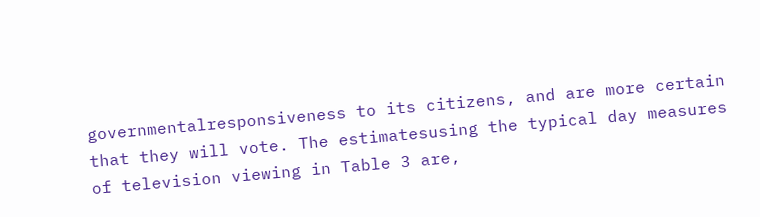governmentalresponsiveness to its citizens, and are more certain that they will vote. The estimatesusing the typical day measures of television viewing in Table 3 are,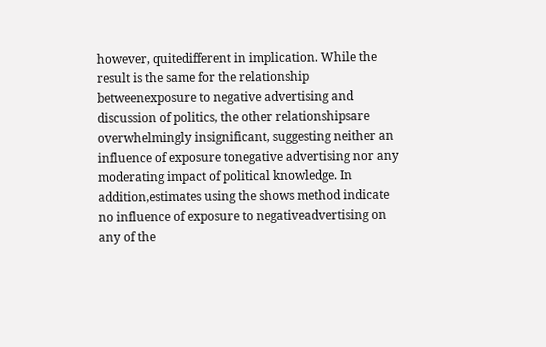however, quitedifferent in implication. While the result is the same for the relationship betweenexposure to negative advertising and discussion of politics, the other relationshipsare overwhelmingly insignificant, suggesting neither an influence of exposure tonegative advertising nor any moderating impact of political knowledge. In addition,estimates using the shows method indicate no influence of exposure to negativeadvertising on any of the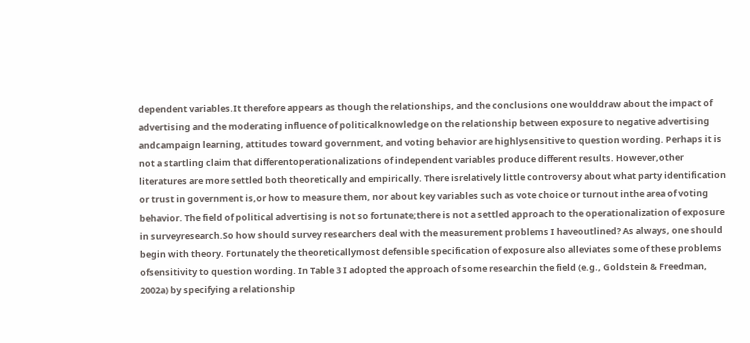dependent variables.It therefore appears as though the relationships, and the conclusions one woulddraw about the impact of advertising and the moderating influence of politicalknowledge on the relationship between exposure to negative advertising andcampaign learning, attitudes toward government, and voting behavior are highlysensitive to question wording. Perhaps it is not a startling claim that differentoperationalizations of independent variables produce different results. However,other literatures are more settled both theoretically and empirically. There isrelatively little controversy about what party identification or trust in government is,or how to measure them, nor about key variables such as vote choice or turnout inthe area of voting behavior. The field of political advertising is not so fortunate;there is not a settled approach to the operationalization of exposure in surveyresearch.So how should survey researchers deal with the measurement problems I haveoutlined? As always, one should begin with theory. Fortunately the theoreticallymost defensible specification of exposure also alleviates some of these problems ofsensitivity to question wording. In Table 3 I adopted the approach of some researchin the field (e.g., Goldstein & Freedman, 2002a) by specifying a relationship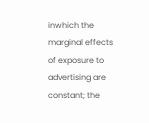inwhich the marginal effects of exposure to advertising are constant; the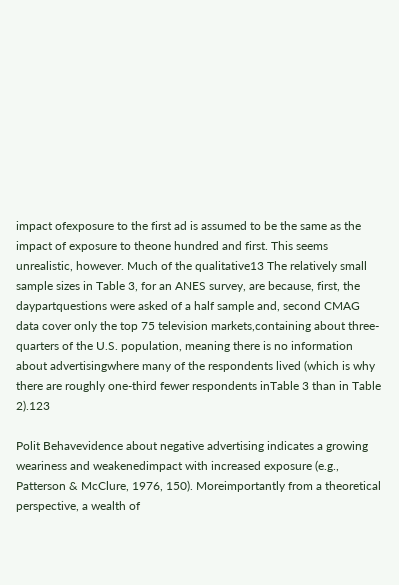impact ofexposure to the first ad is assumed to be the same as the impact of exposure to theone hundred and first. This seems unrealistic, however. Much of the qualitative13 The relatively small sample sizes in Table 3, for an ANES survey, are because, first, the daypartquestions were asked of a half sample and, second CMAG data cover only the top 75 television markets,containing about three-quarters of the U.S. population, meaning there is no information about advertisingwhere many of the respondents lived (which is why there are roughly one-third fewer respondents inTable 3 than in Table 2).123

Polit Behavevidence about negative advertising indicates a growing weariness and weakenedimpact with increased exposure (e.g., Patterson & McClure, 1976, 150). Moreimportantly from a theoretical perspective, a wealth of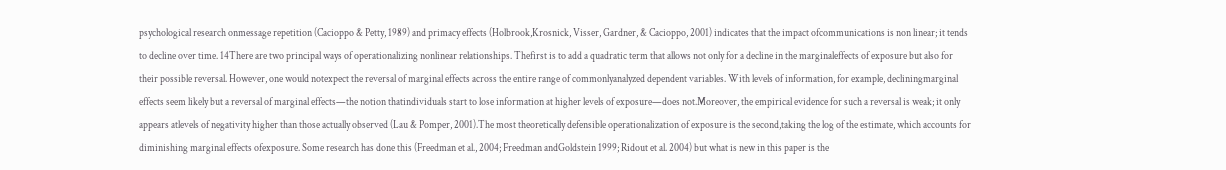psychological research onmessage repetition (Cacioppo & Petty, 1989) and primacy effects (Holbrook,Krosnick, Visser, Gardner, & Cacioppo, 2001) indicates that the impact ofcommunications is non linear; it tends to decline over time. 14There are two principal ways of operationalizing nonlinear relationships. Thefirst is to add a quadratic term that allows not only for a decline in the marginaleffects of exposure but also for their possible reversal. However, one would notexpect the reversal of marginal effects across the entire range of commonlyanalyzed dependent variables. With levels of information, for example, decliningmarginal effects seem likely but a reversal of marginal effects—the notion thatindividuals start to lose information at higher levels of exposure—does not.Moreover, the empirical evidence for such a reversal is weak; it only appears atlevels of negativity higher than those actually observed (Lau & Pomper, 2001).The most theoretically defensible operationalization of exposure is the second,taking the log of the estimate, which accounts for diminishing marginal effects ofexposure. Some research has done this (Freedman et al., 2004; Freedman andGoldstein 1999; Ridout et al. 2004) but what is new in this paper is the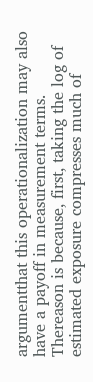argumentthat this operationalization may also have a payoff in measurement terms. Thereason is because, first, taking the log of estimated exposure compresses much of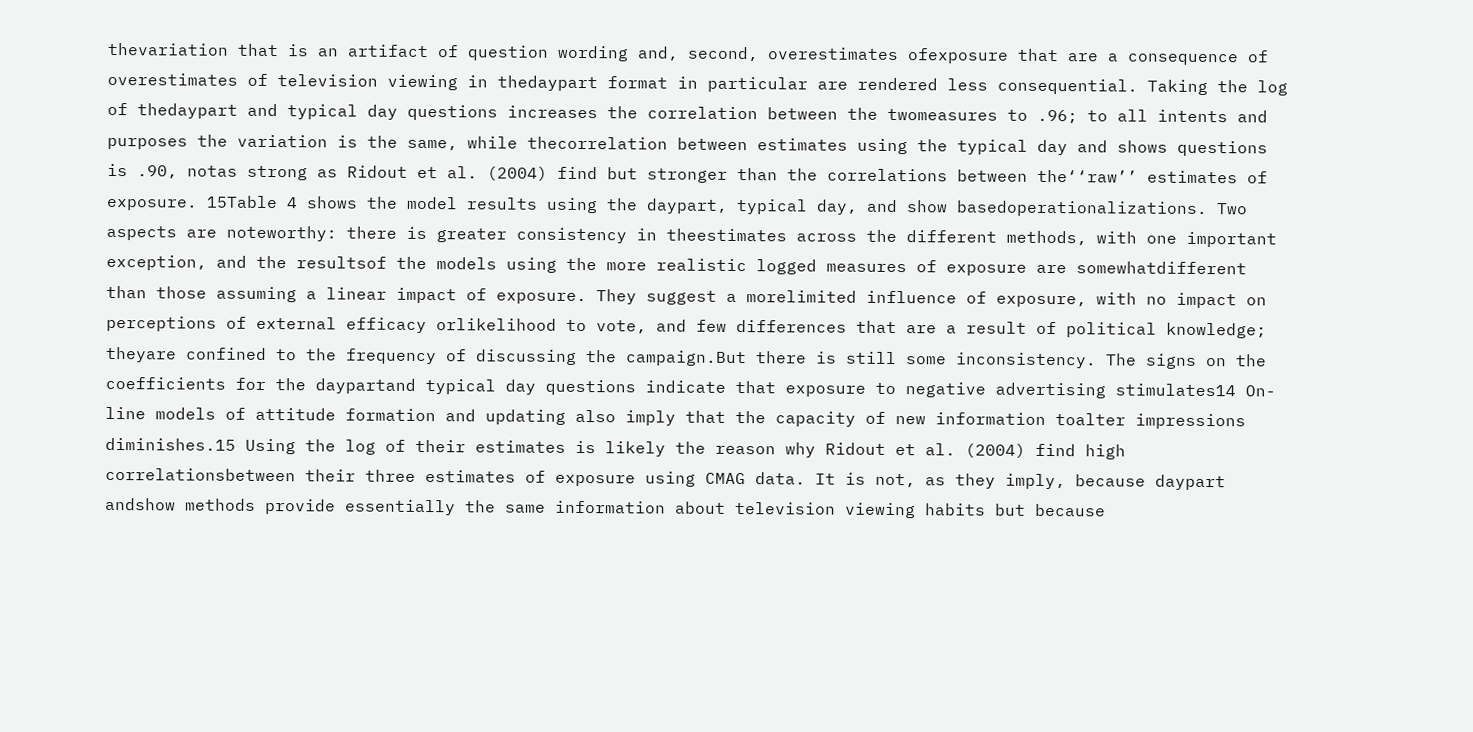thevariation that is an artifact of question wording and, second, overestimates ofexposure that are a consequence of overestimates of television viewing in thedaypart format in particular are rendered less consequential. Taking the log of thedaypart and typical day questions increases the correlation between the twomeasures to .96; to all intents and purposes the variation is the same, while thecorrelation between estimates using the typical day and shows questions is .90, notas strong as Ridout et al. (2004) find but stronger than the correlations between the‘‘raw’’ estimates of exposure. 15Table 4 shows the model results using the daypart, typical day, and show basedoperationalizations. Two aspects are noteworthy: there is greater consistency in theestimates across the different methods, with one important exception, and the resultsof the models using the more realistic logged measures of exposure are somewhatdifferent than those assuming a linear impact of exposure. They suggest a morelimited influence of exposure, with no impact on perceptions of external efficacy orlikelihood to vote, and few differences that are a result of political knowledge; theyare confined to the frequency of discussing the campaign.But there is still some inconsistency. The signs on the coefficients for the daypartand typical day questions indicate that exposure to negative advertising stimulates14 On-line models of attitude formation and updating also imply that the capacity of new information toalter impressions diminishes.15 Using the log of their estimates is likely the reason why Ridout et al. (2004) find high correlationsbetween their three estimates of exposure using CMAG data. It is not, as they imply, because daypart andshow methods provide essentially the same information about television viewing habits but because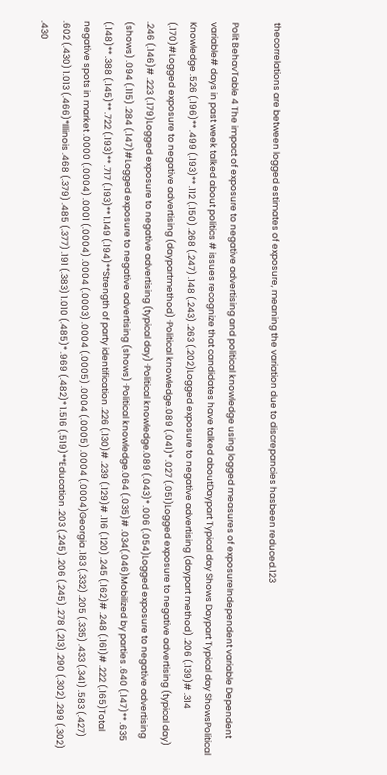thecorrelations are between logged estimates of exposure, meaning the variation due to discrepancies hasbeen reduced.123

Polit BehavTable 4 The impact of exposure to negative advertising and political knowledge using logged measures of exposureIndependent variable Dependent variable# days in past week talked about politics # issues recognize that candidates have talked aboutDaypart Typical day Shows Daypart Typical day ShowsPolitical Knowledge .526 (.196)** .499 (.193)** .112 (.150) .268 (.247) .148 (.243) .263 (.202)Logged exposure to negative advertising (daypart method) .206 (.139)# .314 (.170)#Logged exposure to negative advertising (daypartmethod) ·Political knowledge.089 (.041)* .027 (.051)Logged exposure to negative advertising (typical day) .246 (.146)# .223 (.179)Logged exposure to negative advertising (typical day) ·Political knowledge.089 (.043)* .006 (.054)Logged exposure to negative advertising (shows) .094 (.115) .284 (.147)#Logged exposure to negative advertising (shows) ·Political knowledge.064 (.035)# .034(.046)Mobilized by parties .640 (.147)** .635 (.148)** .388 (.145)** .722 (.193)** .717 (.193)** 1.149 (.194)**Strength of party identification .226 (.130)# .239 (.129)# .116 (.120) .245 (.162)# .248 (.161)# .222 (.165)Total negative spots in market .0000 (.0004) .0001 (.0004) .0004 (.0003) .0004 (.0005) .0004 (.0005) .0004 (.0004)Georgia .183 (.332) .205 (.335) .433 (.341) .583 (.427) .602 (.430) 1.013 (.466)*Illinois .468 (.379) .485 (.377) .191 (.383) 1.010 (.485)* .969 (.482)* 1.516 (.519)**Education .203 (.245) .206 (.245) .278 (.213) .290 (.302) .299 (.302) .430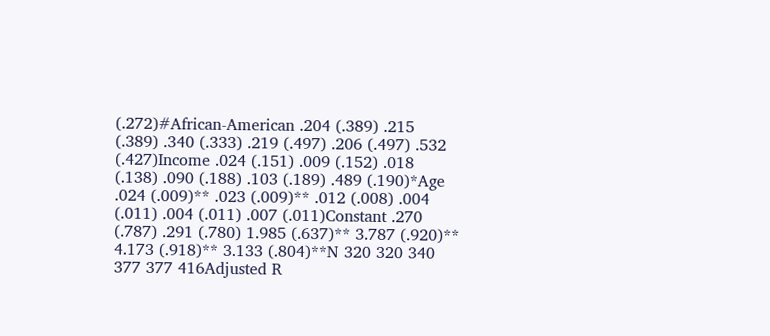(.272)#African-American .204 (.389) .215 (.389) .340 (.333) .219 (.497) .206 (.497) .532 (.427)Income .024 (.151) .009 (.152) .018 (.138) .090 (.188) .103 (.189) .489 (.190)*Age .024 (.009)** .023 (.009)** .012 (.008) .004 (.011) .004 (.011) .007 (.011)Constant .270 (.787) .291 (.780) 1.985 (.637)** 3.787 (.920)** 4.173 (.918)** 3.133 (.804)**N 320 320 340 377 377 416Adjusted R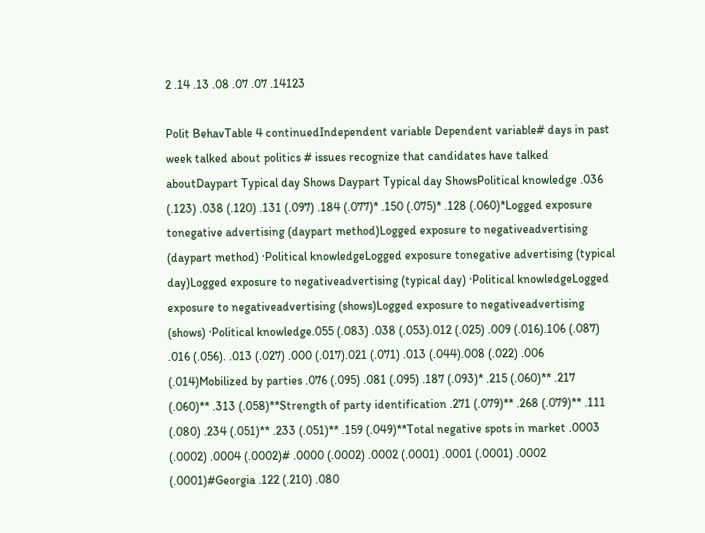2 .14 .13 .08 .07 .07 .14123

Polit BehavTable 4 continuedIndependent variable Dependent variable# days in past week talked about politics # issues recognize that candidates have talked aboutDaypart Typical day Shows Daypart Typical day ShowsPolitical knowledge .036 (.123) .038 (.120) .131 (.097) .184 (.077)* .150 (.075)* .128 (.060)*Logged exposure tonegative advertising (daypart method)Logged exposure to negativeadvertising (daypart method) ·Political knowledgeLogged exposure tonegative advertising (typical day)Logged exposure to negativeadvertising (typical day) ·Political knowledgeLogged exposure to negativeadvertising (shows)Logged exposure to negativeadvertising (shows) ·Political knowledge.055 (.083) .038 (.053).012 (.025) .009 (.016).106 (.087) .016 (.056). .013 (.027) .000 (.017).021 (.071) .013 (.044).008 (.022) .006 (.014)Mobilized by parties .076 (.095) .081 (.095) .187 (.093)* .215 (.060)** .217 (.060)** .313 (.058)**Strength of party identification .271 (.079)** .268 (.079)** .111 (.080) .234 (.051)** .233 (.051)** .159 (.049)**Total negative spots in market .0003 (.0002) .0004 (.0002)# .0000 (.0002) .0002 (.0001) .0001 (.0001) .0002 (.0001)#Georgia .122 (.210) .080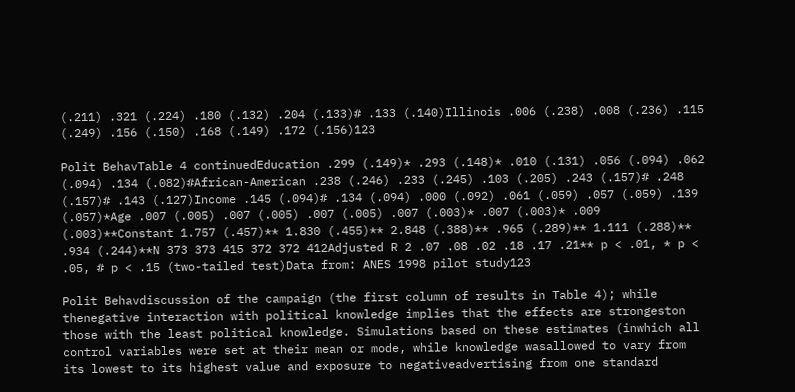(.211) .321 (.224) .180 (.132) .204 (.133)# .133 (.140)Illinois .006 (.238) .008 (.236) .115 (.249) .156 (.150) .168 (.149) .172 (.156)123

Polit BehavTable 4 continuedEducation .299 (.149)* .293 (.148)* .010 (.131) .056 (.094) .062 (.094) .134 (.082)#African-American .238 (.246) .233 (.245) .103 (.205) .243 (.157)# .248 (.157)# .143 (.127)Income .145 (.094)# .134 (.094) .000 (.092) .061 (.059) .057 (.059) .139 (.057)*Age .007 (.005) .007 (.005) .007 (.005) .007 (.003)* .007 (.003)* .009 (.003)**Constant 1.757 (.457)** 1.830 (.455)** 2.848 (.388)** .965 (.289)** 1.111 (.288)** .934 (.244)**N 373 373 415 372 372 412Adjusted R 2 .07 .08 .02 .18 .17 .21** p < .01, * p < .05, # p < .15 (two-tailed test)Data from: ANES 1998 pilot study123

Polit Behavdiscussion of the campaign (the first column of results in Table 4); while thenegative interaction with political knowledge implies that the effects are strongeston those with the least political knowledge. Simulations based on these estimates (inwhich all control variables were set at their mean or mode, while knowledge wasallowed to vary from its lowest to its highest value and exposure to negativeadvertising from one standard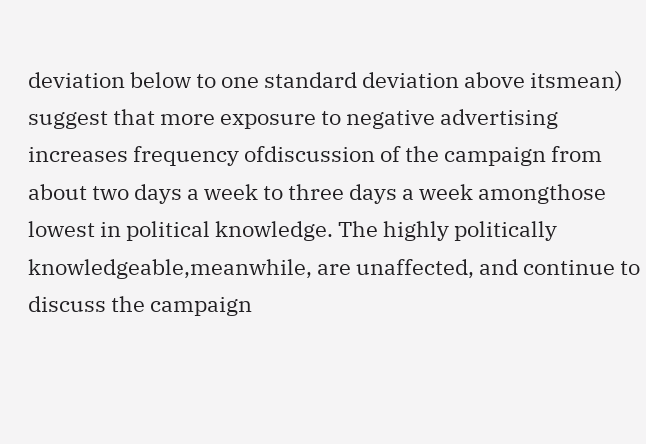deviation below to one standard deviation above itsmean) suggest that more exposure to negative advertising increases frequency ofdiscussion of the campaign from about two days a week to three days a week amongthose lowest in political knowledge. The highly politically knowledgeable,meanwhile, are unaffected, and continue to discuss the campaign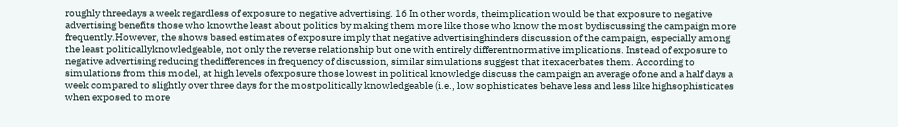roughly threedays a week regardless of exposure to negative advertising. 16 In other words, theimplication would be that exposure to negative advertising benefits those who knowthe least about politics by making them more like those who know the most bydiscussing the campaign more frequently.However, the shows based estimates of exposure imply that negative advertisinghinders discussion of the campaign, especially among the least politicallyknowledgeable, not only the reverse relationship but one with entirely differentnormative implications. Instead of exposure to negative advertising reducing thedifferences in frequency of discussion, similar simulations suggest that itexacerbates them. According to simulations from this model, at high levels ofexposure those lowest in political knowledge discuss the campaign an average ofone and a half days a week compared to slightly over three days for the mostpolitically knowledgeable (i.e., low sophisticates behave less and less like highsophisticates when exposed to more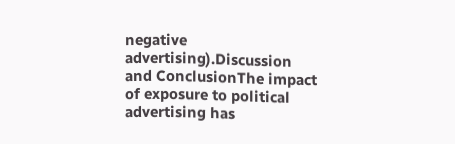negative advertising).Discussion and ConclusionThe impact of exposure to political advertising has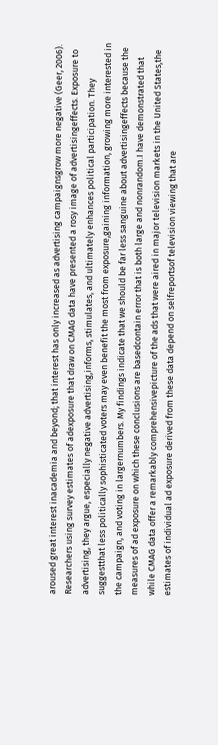aroused great interest inacademia and beyond; that interest has only increased as advertising campaignsgrow more negative (Geer, 2006). Researchers using survey estimates of adexposure that draw on CMAG data have presented a rosy image of advertisingeffects. Exposure to advertising, they argue, especially negative advertising,informs, stimulates, and ultimately enhances political participation. They suggestthat less politically sophisticated voters may even benefit the most from exposure,gaining information, growing more interested in the campaign, and voting in largernumbers. My findings indicate that we should be far less sanguine about advertisingeffects because the measures of ad exposure on which these conclusions are basedcontain error that is both large and nonrandom.I have demonstrated that while CMAG data offer a remarkably comprehensivepicture of the ads that were aired in major television markets in the United States,the estimates of individual ad exposure derived from these data depend on selfreportsof television viewing that are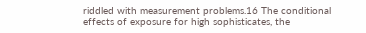riddled with measurement problems.16 The conditional effects of exposure for high sophisticates, the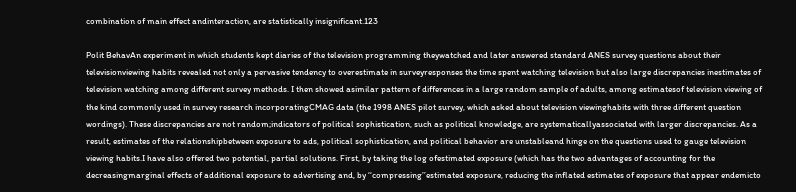combination of main effect andinteraction, are statistically insignificant.123

Polit BehavAn experiment in which students kept diaries of the television programming theywatched and later answered standard ANES survey questions about their televisionviewing habits revealed not only a pervasive tendency to overestimate in surveyresponses the time spent watching television but also large discrepancies inestimates of television watching among different survey methods. I then showed asimilar pattern of differences in a large random sample of adults, among estimatesof television viewing of the kind commonly used in survey research incorporatingCMAG data (the 1998 ANES pilot survey, which asked about television viewinghabits with three different question wordings). These discrepancies are not random;indicators of political sophistication, such as political knowledge, are systematicallyassociated with larger discrepancies. As a result, estimates of the relationshipbetween exposure to ads, political sophistication, and political behavior are unstableand hinge on the questions used to gauge television viewing habits.I have also offered two potential, partial solutions. First, by taking the log ofestimated exposure (which has the two advantages of accounting for the decreasingmarginal effects of additional exposure to advertising and, by ‘‘compressing’’estimated exposure, reducing the inflated estimates of exposure that appear endemicto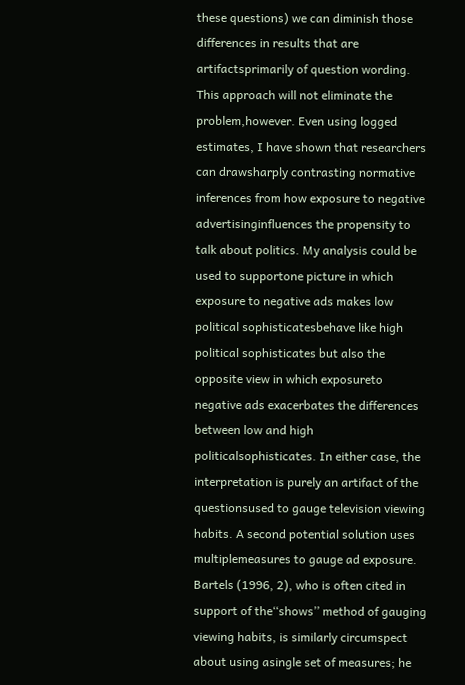these questions) we can diminish those differences in results that are artifactsprimarily of question wording. This approach will not eliminate the problem,however. Even using logged estimates, I have shown that researchers can drawsharply contrasting normative inferences from how exposure to negative advertisinginfluences the propensity to talk about politics. My analysis could be used to supportone picture in which exposure to negative ads makes low political sophisticatesbehave like high political sophisticates but also the opposite view in which exposureto negative ads exacerbates the differences between low and high politicalsophisticates. In either case, the interpretation is purely an artifact of the questionsused to gauge television viewing habits. A second potential solution uses multiplemeasures to gauge ad exposure. Bartels (1996, 2), who is often cited in support of the‘‘shows’’ method of gauging viewing habits, is similarly circumspect about using asingle set of measures; he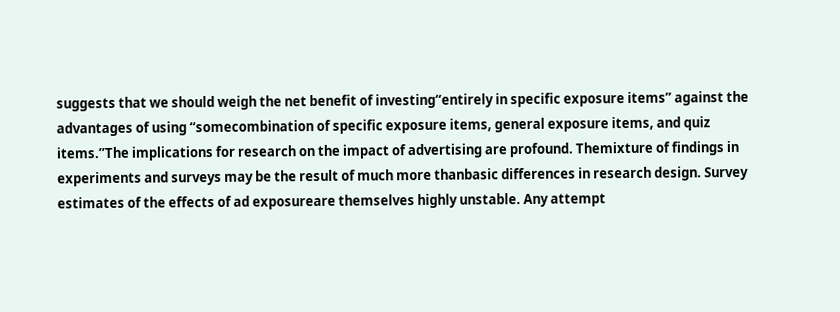suggests that we should weigh the net benefit of investing‘‘entirely in specific exposure items’’ against the advantages of using ‘‘somecombination of specific exposure items, general exposure items, and quiz items.’’The implications for research on the impact of advertising are profound. Themixture of findings in experiments and surveys may be the result of much more thanbasic differences in research design. Survey estimates of the effects of ad exposureare themselves highly unstable. Any attempt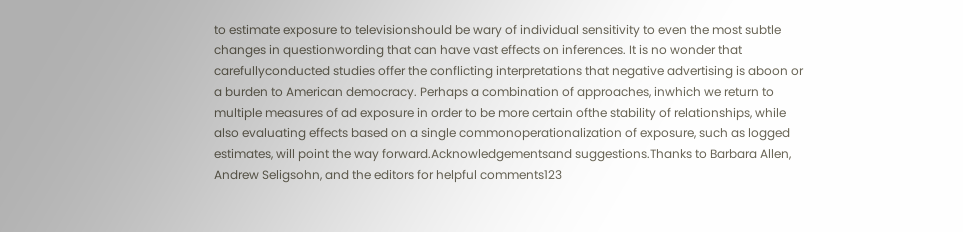to estimate exposure to televisionshould be wary of individual sensitivity to even the most subtle changes in questionwording that can have vast effects on inferences. It is no wonder that carefullyconducted studies offer the conflicting interpretations that negative advertising is aboon or a burden to American democracy. Perhaps a combination of approaches, inwhich we return to multiple measures of ad exposure in order to be more certain ofthe stability of relationships, while also evaluating effects based on a single commonoperationalization of exposure, such as logged estimates, will point the way forward.Acknowledgementsand suggestions.Thanks to Barbara Allen, Andrew Seligsohn, and the editors for helpful comments123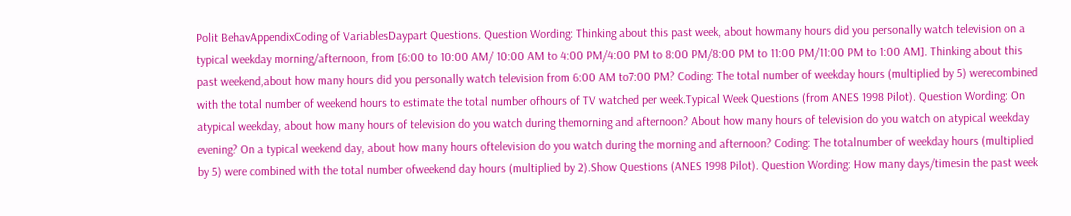Polit BehavAppendixCoding of VariablesDaypart Questions. Question Wording: Thinking about this past week, about howmany hours did you personally watch television on a typical weekday morning/afternoon, from [6:00 to 10:00 AM/ 10:00 AM to 4:00 PM/4:00 PM to 8:00 PM/8:00 PM to 11:00 PM/11:00 PM to 1:00 AM]. Thinking about this past weekend,about how many hours did you personally watch television from 6:00 AM to7:00 PM? Coding: The total number of weekday hours (multiplied by 5) werecombined with the total number of weekend hours to estimate the total number ofhours of TV watched per week.Typical Week Questions (from ANES 1998 Pilot). Question Wording: On atypical weekday, about how many hours of television do you watch during themorning and afternoon? About how many hours of television do you watch on atypical weekday evening? On a typical weekend day, about how many hours oftelevision do you watch during the morning and afternoon? Coding: The totalnumber of weekday hours (multiplied by 5) were combined with the total number ofweekend day hours (multiplied by 2).Show Questions (ANES 1998 Pilot). Question Wording: How many days/timesin the past week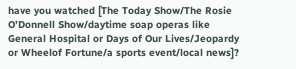have you watched [The Today Show/The Rosie O’Donnell Show/daytime soap operas like General Hospital or Days of Our Lives/Jeopardy or Wheelof Fortune/a sports event/local news]?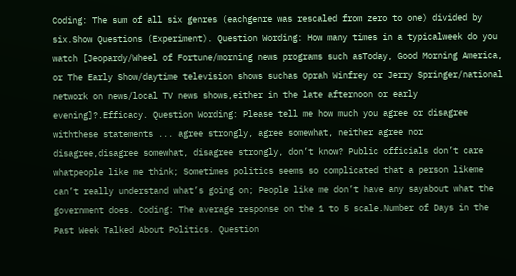Coding: The sum of all six genres (eachgenre was rescaled from zero to one) divided by six.Show Questions (Experiment). Question Wording: How many times in a typicalweek do you watch [Jeopardy/Wheel of Fortune/morning news programs such asToday, Good Morning America, or The Early Show/daytime television shows suchas Oprah Winfrey or Jerry Springer/national network on news/local TV news shows,either in the late afternoon or early evening]?.Efficacy. Question Wording: Please tell me how much you agree or disagree withthese statements ... agree strongly, agree somewhat, neither agree nor disagree,disagree somewhat, disagree strongly, don’t know? Public officials don’t care whatpeople like me think; Sometimes politics seems so complicated that a person likeme can’t really understand what’s going on; People like me don’t have any sayabout what the government does. Coding: The average response on the 1 to 5 scale.Number of Days in the Past Week Talked About Politics. Question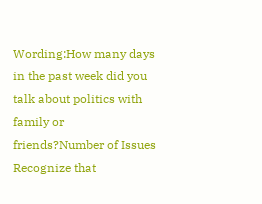Wording:How many days in the past week did you talk about politics with family or friends?Number of Issues Recognize that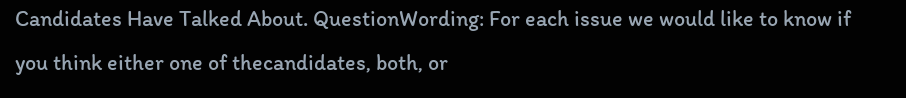Candidates Have Talked About. QuestionWording: For each issue we would like to know if you think either one of thecandidates, both, or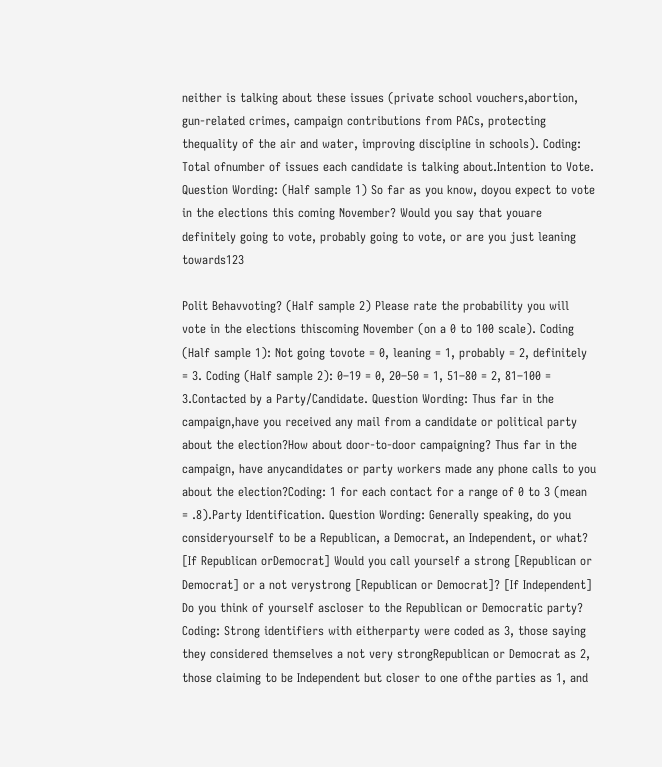neither is talking about these issues (private school vouchers,abortion, gun-related crimes, campaign contributions from PACs, protecting thequality of the air and water, improving discipline in schools). Coding: Total ofnumber of issues each candidate is talking about.Intention to Vote. Question Wording: (Half sample 1) So far as you know, doyou expect to vote in the elections this coming November? Would you say that youare definitely going to vote, probably going to vote, or are you just leaning towards123

Polit Behavvoting? (Half sample 2) Please rate the probability you will vote in the elections thiscoming November (on a 0 to 100 scale). Coding (Half sample 1): Not going tovote = 0, leaning = 1, probably = 2, definitely = 3. Coding (Half sample 2): 0–19 = 0, 20–50 = 1, 51–80 = 2, 81–100 = 3.Contacted by a Party/Candidate. Question Wording: Thus far in the campaign,have you received any mail from a candidate or political party about the election?How about door-to-door campaigning? Thus far in the campaign, have anycandidates or party workers made any phone calls to you about the election?Coding: 1 for each contact for a range of 0 to 3 (mean = .8).Party Identification. Question Wording: Generally speaking, do you consideryourself to be a Republican, a Democrat, an Independent, or what? [If Republican orDemocrat] Would you call yourself a strong [Republican or Democrat] or a not verystrong [Republican or Democrat]? [If Independent] Do you think of yourself ascloser to the Republican or Democratic party? Coding: Strong identifiers with eitherparty were coded as 3, those saying they considered themselves a not very strongRepublican or Democrat as 2, those claiming to be Independent but closer to one ofthe parties as 1, and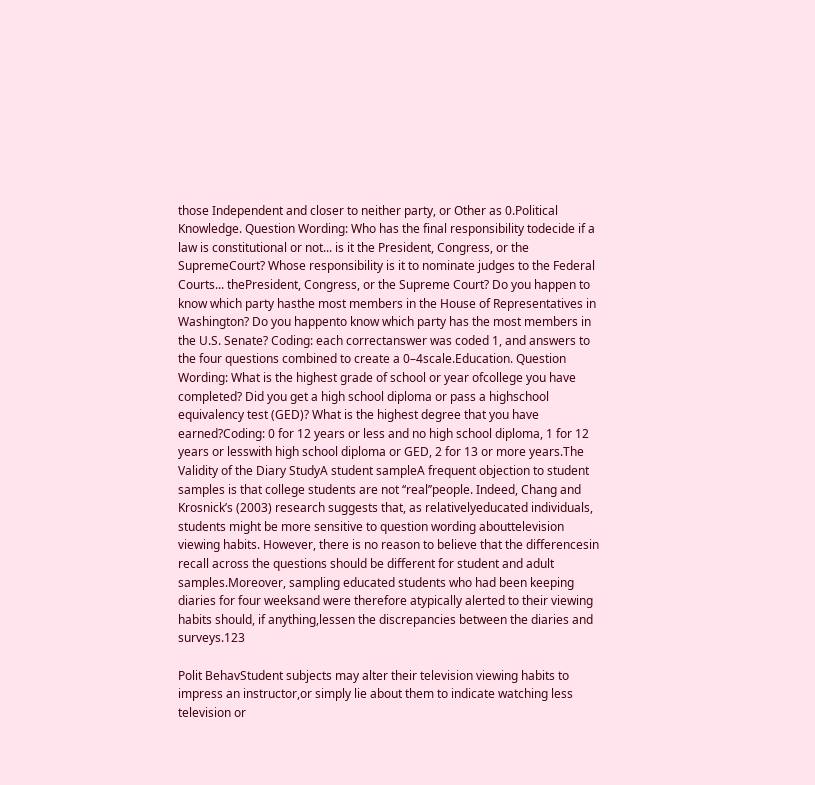those Independent and closer to neither party, or Other as 0.Political Knowledge. Question Wording: Who has the final responsibility todecide if a law is constitutional or not... is it the President, Congress, or the SupremeCourt? Whose responsibility is it to nominate judges to the Federal Courts... thePresident, Congress, or the Supreme Court? Do you happen to know which party hasthe most members in the House of Representatives in Washington? Do you happento know which party has the most members in the U.S. Senate? Coding: each correctanswer was coded 1, and answers to the four questions combined to create a 0–4scale.Education. Question Wording: What is the highest grade of school or year ofcollege you have completed? Did you get a high school diploma or pass a highschool equivalency test (GED)? What is the highest degree that you have earned?Coding: 0 for 12 years or less and no high school diploma, 1 for 12 years or lesswith high school diploma or GED, 2 for 13 or more years.The Validity of the Diary StudyA student sampleA frequent objection to student samples is that college students are not ‘‘real’’people. Indeed, Chang and Krosnick’s (2003) research suggests that, as relativelyeducated individuals, students might be more sensitive to question wording abouttelevision viewing habits. However, there is no reason to believe that the differencesin recall across the questions should be different for student and adult samples.Moreover, sampling educated students who had been keeping diaries for four weeksand were therefore atypically alerted to their viewing habits should, if anything,lessen the discrepancies between the diaries and surveys.123

Polit BehavStudent subjects may alter their television viewing habits to impress an instructor,or simply lie about them to indicate watching less television or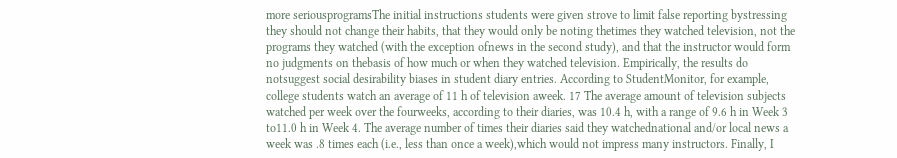more seriousprogramsThe initial instructions students were given strove to limit false reporting bystressing they should not change their habits, that they would only be noting thetimes they watched television, not the programs they watched (with the exception ofnews in the second study), and that the instructor would form no judgments on thebasis of how much or when they watched television. Empirically, the results do notsuggest social desirability biases in student diary entries. According to StudentMonitor, for example, college students watch an average of 11 h of television aweek. 17 The average amount of television subjects watched per week over the fourweeks, according to their diaries, was 10.4 h, with a range of 9.6 h in Week 3 to11.0 h in Week 4. The average number of times their diaries said they watchednational and/or local news a week was .8 times each (i.e., less than once a week),which would not impress many instructors. Finally, I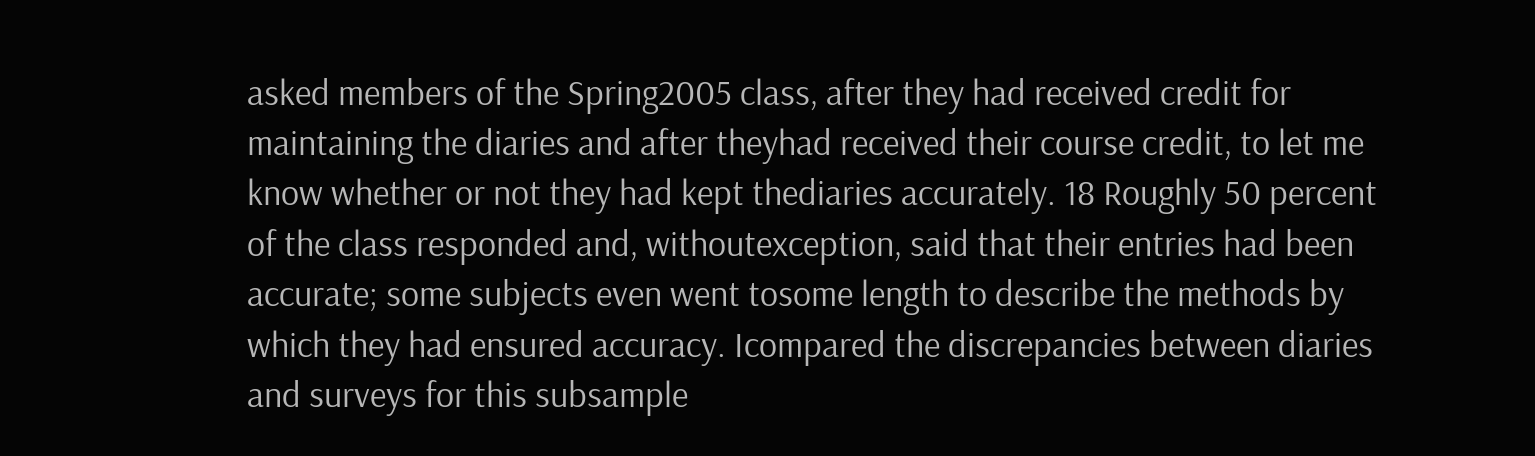asked members of the Spring2005 class, after they had received credit for maintaining the diaries and after theyhad received their course credit, to let me know whether or not they had kept thediaries accurately. 18 Roughly 50 percent of the class responded and, withoutexception, said that their entries had been accurate; some subjects even went tosome length to describe the methods by which they had ensured accuracy. Icompared the discrepancies between diaries and surveys for this subsample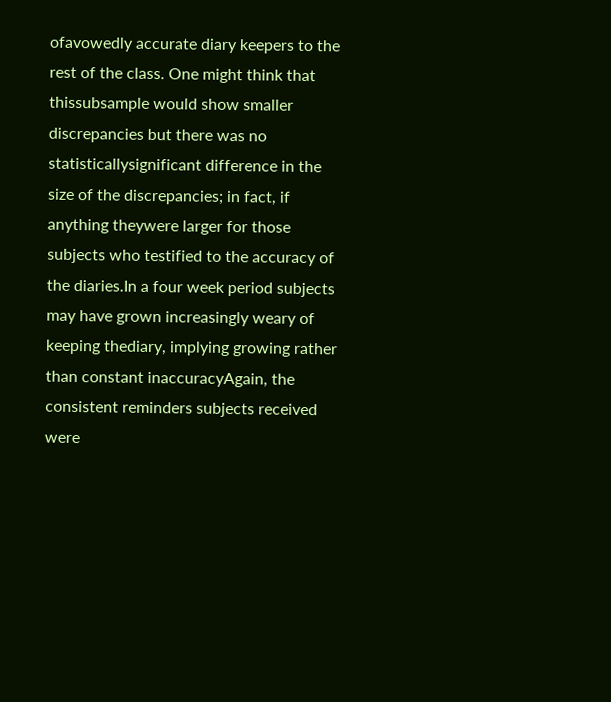ofavowedly accurate diary keepers to the rest of the class. One might think that thissubsample would show smaller discrepancies but there was no statisticallysignificant difference in the size of the discrepancies; in fact, if anything theywere larger for those subjects who testified to the accuracy of the diaries.In a four week period subjects may have grown increasingly weary of keeping thediary, implying growing rather than constant inaccuracyAgain, the consistent reminders subjects received were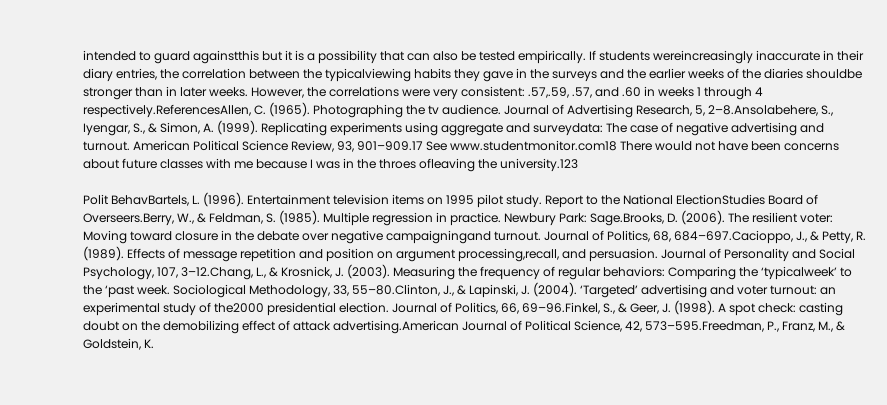intended to guard againstthis but it is a possibility that can also be tested empirically. If students wereincreasingly inaccurate in their diary entries, the correlation between the typicalviewing habits they gave in the surveys and the earlier weeks of the diaries shouldbe stronger than in later weeks. However, the correlations were very consistent: .57,.59, .57, and .60 in weeks 1 through 4 respectively.ReferencesAllen, C. (1965). Photographing the tv audience. Journal of Advertising Research, 5, 2–8.Ansolabehere, S., Iyengar, S., & Simon, A. (1999). Replicating experiments using aggregate and surveydata: The case of negative advertising and turnout. American Political Science Review, 93, 901–909.17 See www.studentmonitor.com18 There would not have been concerns about future classes with me because I was in the throes ofleaving the university.123

Polit BehavBartels, L. (1996). Entertainment television items on 1995 pilot study. Report to the National ElectionStudies Board of Overseers.Berry, W., & Feldman, S. (1985). Multiple regression in practice. Newbury Park: Sage.Brooks, D. (2006). The resilient voter: Moving toward closure in the debate over negative campaigningand turnout. Journal of Politics, 68, 684–697.Cacioppo, J., & Petty, R. (1989). Effects of message repetition and position on argument processing,recall, and persuasion. Journal of Personality and Social Psychology, 107, 3–12.Chang, L., & Krosnick, J. (2003). Measuring the frequency of regular behaviors: Comparing the ‘typicalweek’ to the ‘past week. Sociological Methodology, 33, 55–80.Clinton, J., & Lapinski, J. (2004). ‘Targeted’ advertising and voter turnout: an experimental study of the2000 presidential election. Journal of Politics, 66, 69–96.Finkel, S., & Geer, J. (1998). A spot check: casting doubt on the demobilizing effect of attack advertising.American Journal of Political Science, 42, 573–595.Freedman, P., Franz, M., & Goldstein, K.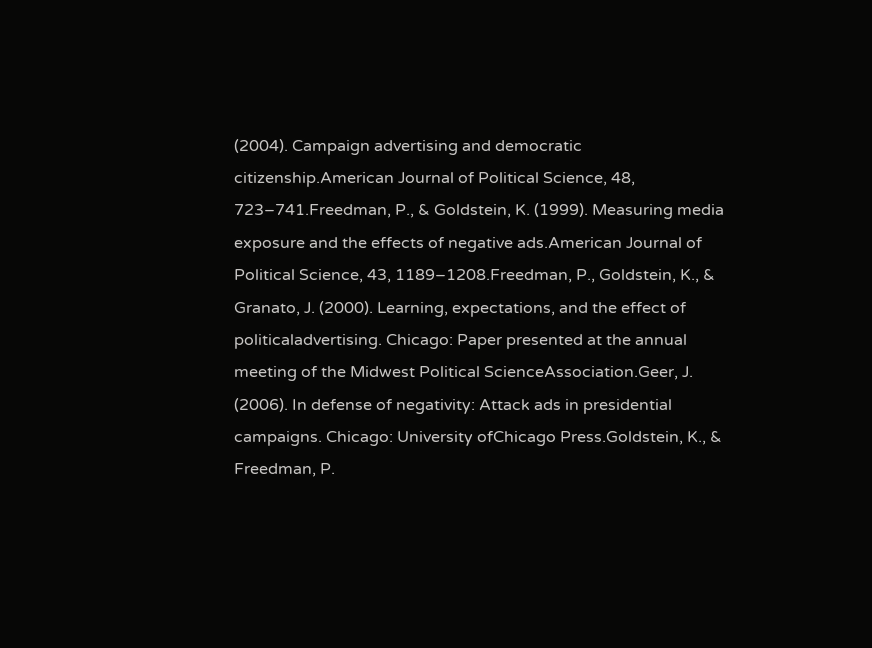(2004). Campaign advertising and democratic citizenship.American Journal of Political Science, 48, 723–741.Freedman, P., & Goldstein, K. (1999). Measuring media exposure and the effects of negative ads.American Journal of Political Science, 43, 1189–1208.Freedman, P., Goldstein, K., & Granato, J. (2000). Learning, expectations, and the effect of politicaladvertising. Chicago: Paper presented at the annual meeting of the Midwest Political ScienceAssociation.Geer, J. (2006). In defense of negativity: Attack ads in presidential campaigns. Chicago: University ofChicago Press.Goldstein, K., & Freedman, P.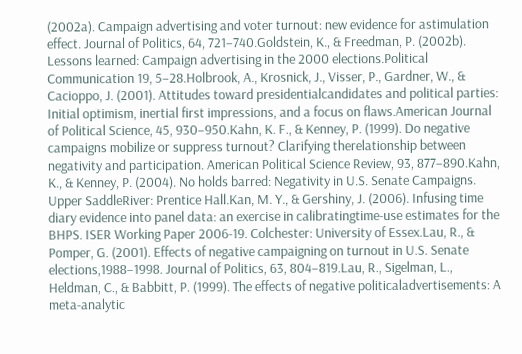(2002a). Campaign advertising and voter turnout: new evidence for astimulation effect. Journal of Politics, 64, 721–740.Goldstein, K., & Freedman, P. (2002b). Lessons learned: Campaign advertising in the 2000 elections.Political Communication 19, 5–28.Holbrook, A., Krosnick, J., Visser, P., Gardner, W., & Cacioppo, J. (2001). Attitudes toward presidentialcandidates and political parties: Initial optimism, inertial first impressions, and a focus on flaws.American Journal of Political Science, 45, 930–950.Kahn, K. F., & Kenney, P. (1999). Do negative campaigns mobilize or suppress turnout? Clarifying therelationship between negativity and participation. American Political Science Review, 93, 877–890.Kahn, K., & Kenney, P. (2004). No holds barred: Negativity in U.S. Senate Campaigns. Upper SaddleRiver: Prentice Hall.Kan, M. Y., & Gershiny, J. (2006). Infusing time diary evidence into panel data: an exercise in calibratingtime-use estimates for the BHPS. ISER Working Paper 2006-19. Colchester: University of Essex.Lau, R., & Pomper, G. (2001). Effects of negative campaigning on turnout in U.S. Senate elections,1988–1998. Journal of Politics, 63, 804–819.Lau, R., Sigelman, L., Heldman, C., & Babbitt, P. (1999). The effects of negative politicaladvertisements: A meta-analytic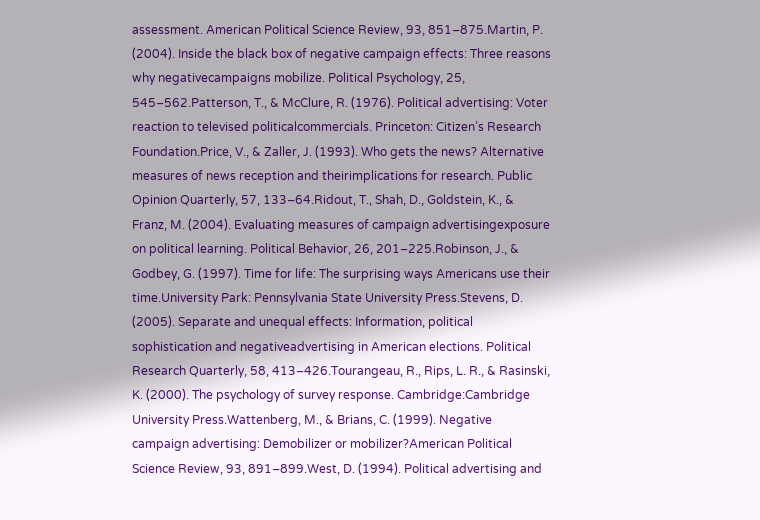assessment. American Political Science Review, 93, 851–875.Martin, P. (2004). Inside the black box of negative campaign effects: Three reasons why negativecampaigns mobilize. Political Psychology, 25, 545–562.Patterson, T., & McClure, R. (1976). Political advertising: Voter reaction to televised politicalcommercials. Princeton: Citizen’s Research Foundation.Price, V., & Zaller, J. (1993). Who gets the news? Alternative measures of news reception and theirimplications for research. Public Opinion Quarterly, 57, 133–64.Ridout, T., Shah, D., Goldstein, K., & Franz, M. (2004). Evaluating measures of campaign advertisingexposure on political learning. Political Behavior, 26, 201–225.Robinson, J., & Godbey, G. (1997). Time for life: The surprising ways Americans use their time.University Park: Pennsylvania State University Press.Stevens, D. (2005). Separate and unequal effects: Information, political sophistication and negativeadvertising in American elections. Political Research Quarterly, 58, 413–426.Tourangeau, R., Rips, L. R., & Rasinski, K. (2000). The psychology of survey response. Cambridge:Cambridge University Press.Wattenberg, M., & Brians, C. (1999). Negative campaign advertising: Demobilizer or mobilizer?American Political Science Review, 93, 891–899.West, D. (1994). Political advertising and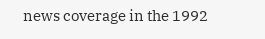news coverage in the 1992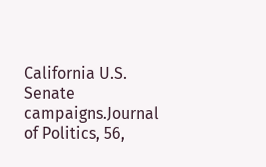California U.S. Senate campaigns.Journal of Politics, 56,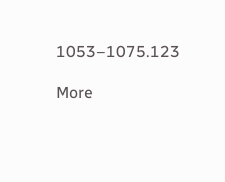1053–1075.123

More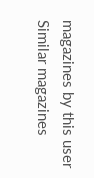magazines by this user
Similar magazines